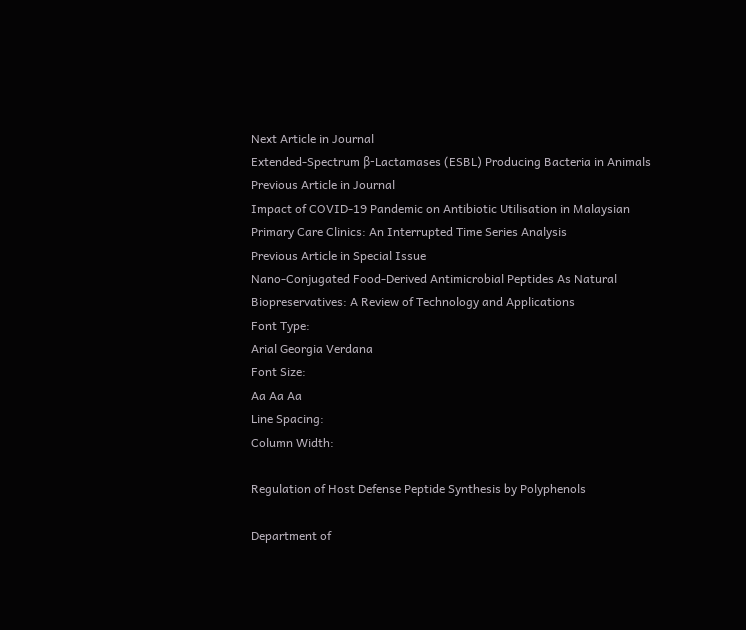Next Article in Journal
Extended-Spectrum β-Lactamases (ESBL) Producing Bacteria in Animals
Previous Article in Journal
Impact of COVID-19 Pandemic on Antibiotic Utilisation in Malaysian Primary Care Clinics: An Interrupted Time Series Analysis
Previous Article in Special Issue
Nano-Conjugated Food-Derived Antimicrobial Peptides As Natural Biopreservatives: A Review of Technology and Applications
Font Type:
Arial Georgia Verdana
Font Size:
Aa Aa Aa
Line Spacing:
Column Width:

Regulation of Host Defense Peptide Synthesis by Polyphenols

Department of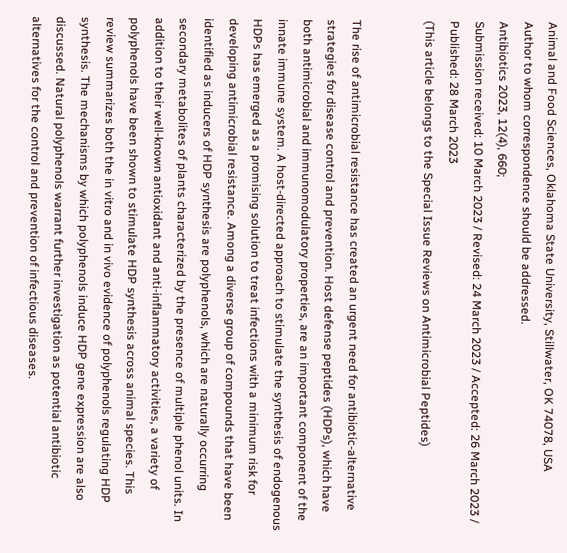Animal and Food Sciences, Oklahoma State University, Stillwater, OK 74078, USA
Author to whom correspondence should be addressed.
Antibiotics 2023, 12(4), 660;
Submission received: 10 March 2023 / Revised: 24 March 2023 / Accepted: 26 March 2023 / Published: 28 March 2023
(This article belongs to the Special Issue Reviews on Antimicrobial Peptides)


The rise of antimicrobial resistance has created an urgent need for antibiotic-alternative strategies for disease control and prevention. Host defense peptides (HDPs), which have both antimicrobial and immunomodulatory properties, are an important component of the innate immune system. A host-directed approach to stimulate the synthesis of endogenous HDPs has emerged as a promising solution to treat infections with a minimum risk for developing antimicrobial resistance. Among a diverse group of compounds that have been identified as inducers of HDP synthesis are polyphenols, which are naturally occurring secondary metabolites of plants characterized by the presence of multiple phenol units. In addition to their well-known antioxidant and anti-inflammatory activities, a variety of polyphenols have been shown to stimulate HDP synthesis across animal species. This review summarizes both the in vitro and in vivo evidence of polyphenols regulating HDP synthesis. The mechanisms by which polyphenols induce HDP gene expression are also discussed. Natural polyphenols warrant further investigation as potential antibiotic alternatives for the control and prevention of infectious diseases.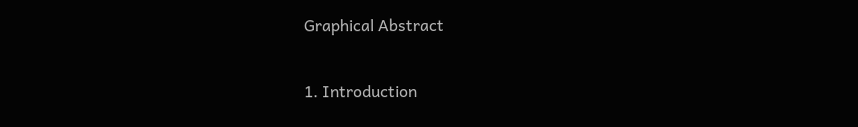Graphical Abstract

1. Introduction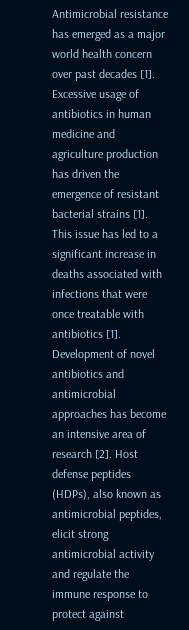Antimicrobial resistance has emerged as a major world health concern over past decades [1]. Excessive usage of antibiotics in human medicine and agriculture production has driven the emergence of resistant bacterial strains [1]. This issue has led to a significant increase in deaths associated with infections that were once treatable with antibiotics [1]. Development of novel antibiotics and antimicrobial approaches has become an intensive area of research [2]. Host defense peptides (HDPs), also known as antimicrobial peptides, elicit strong antimicrobial activity and regulate the immune response to protect against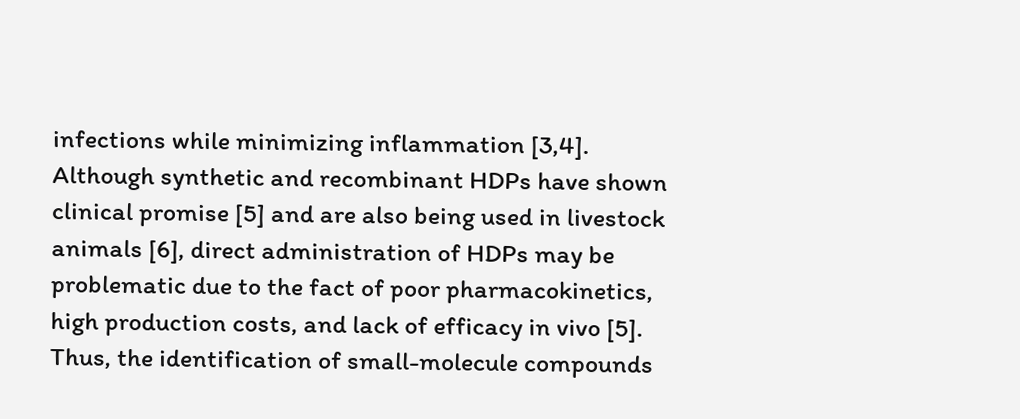infections while minimizing inflammation [3,4].
Although synthetic and recombinant HDPs have shown clinical promise [5] and are also being used in livestock animals [6], direct administration of HDPs may be problematic due to the fact of poor pharmacokinetics, high production costs, and lack of efficacy in vivo [5]. Thus, the identification of small-molecule compounds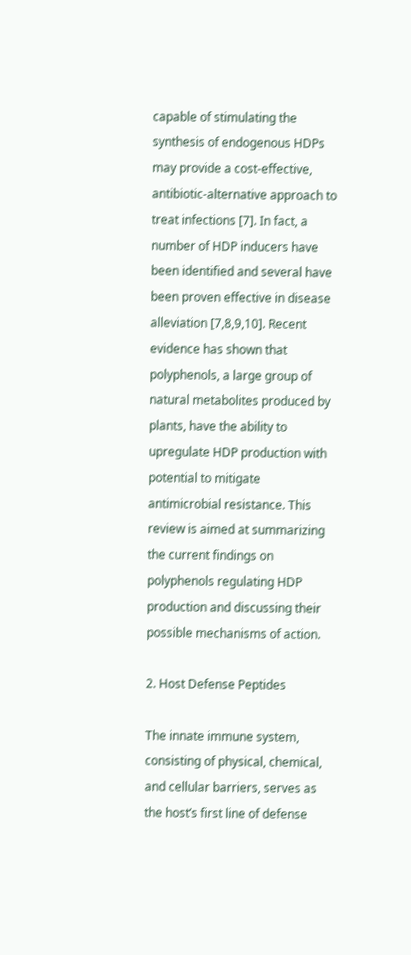capable of stimulating the synthesis of endogenous HDPs may provide a cost-effective, antibiotic-alternative approach to treat infections [7]. In fact, a number of HDP inducers have been identified and several have been proven effective in disease alleviation [7,8,9,10]. Recent evidence has shown that polyphenols, a large group of natural metabolites produced by plants, have the ability to upregulate HDP production with potential to mitigate antimicrobial resistance. This review is aimed at summarizing the current findings on polyphenols regulating HDP production and discussing their possible mechanisms of action.

2. Host Defense Peptides

The innate immune system, consisting of physical, chemical, and cellular barriers, serves as the host’s first line of defense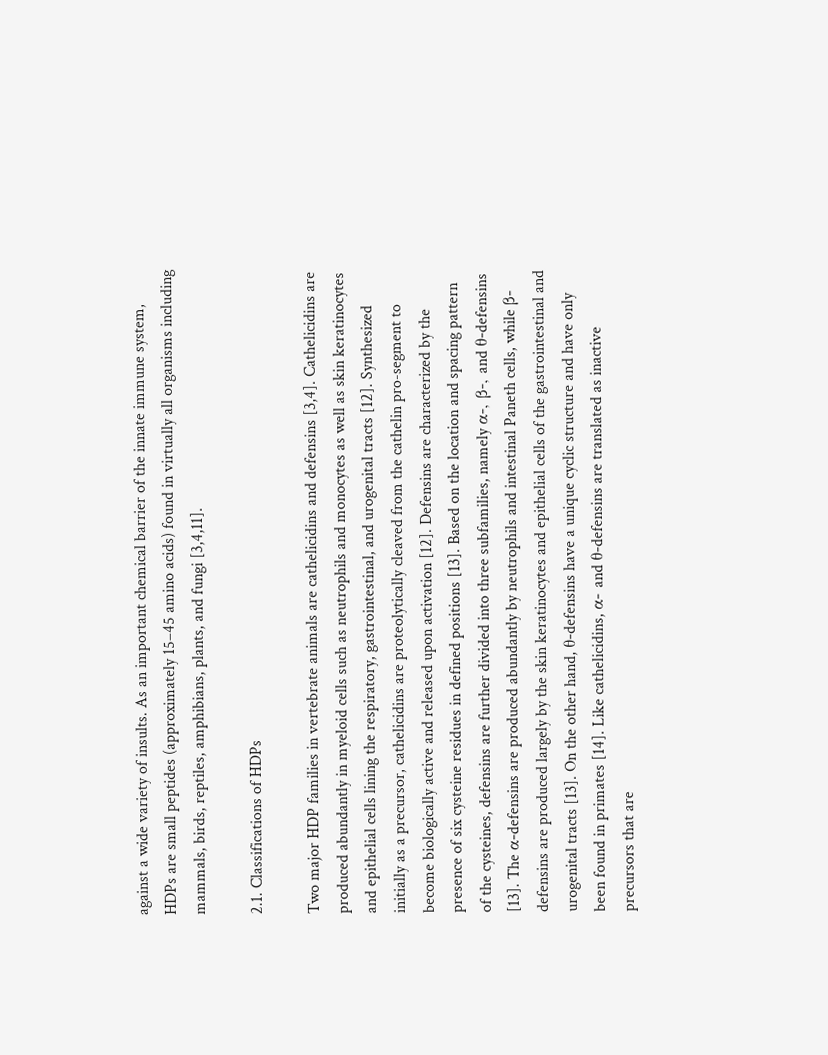against a wide variety of insults. As an important chemical barrier of the innate immune system, HDPs are small peptides (approximately 15–45 amino acids) found in virtually all organisms including mammals, birds, reptiles, amphibians, plants, and fungi [3,4,11].

2.1. Classifications of HDPs

Two major HDP families in vertebrate animals are cathelicidins and defensins [3,4]. Cathelicidins are produced abundantly in myeloid cells such as neutrophils and monocytes as well as skin keratinocytes and epithelial cells lining the respiratory, gastrointestinal, and urogenital tracts [12]. Synthesized initially as a precursor, cathelicidins are proteolytically cleaved from the cathelin pro-segment to become biologically active and released upon activation [12]. Defensins are characterized by the presence of six cysteine residues in defined positions [13]. Based on the location and spacing pattern of the cysteines, defensins are further divided into three subfamilies, namely α-, β-, and θ-defensins [13]. The α-defensins are produced abundantly by neutrophils and intestinal Paneth cells, while β-defensins are produced largely by the skin keratinocytes and epithelial cells of the gastrointestinal and urogenital tracts [13]. On the other hand, θ-defensins have a unique cyclic structure and have only been found in primates [14]. Like cathelicidins, α- and θ-defensins are translated as inactive precursors that are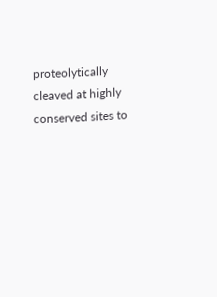proteolytically cleaved at highly conserved sites to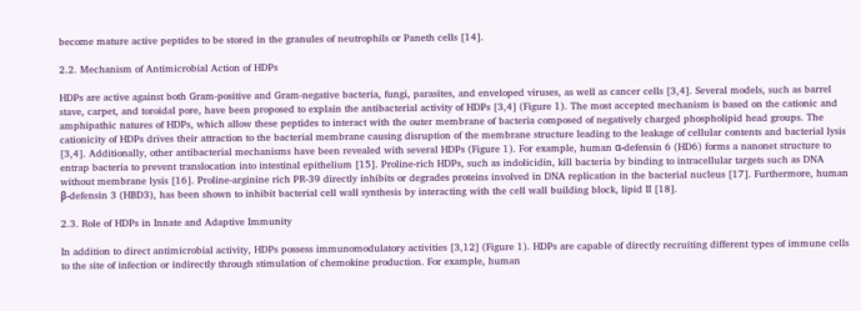become mature active peptides to be stored in the granules of neutrophils or Paneth cells [14].

2.2. Mechanism of Antimicrobial Action of HDPs

HDPs are active against both Gram-positive and Gram-negative bacteria, fungi, parasites, and enveloped viruses, as well as cancer cells [3,4]. Several models, such as barrel stave, carpet, and toroidal pore, have been proposed to explain the antibacterial activity of HDPs [3,4] (Figure 1). The most accepted mechanism is based on the cationic and amphipathic natures of HDPs, which allow these peptides to interact with the outer membrane of bacteria composed of negatively charged phospholipid head groups. The cationicity of HDPs drives their attraction to the bacterial membrane causing disruption of the membrane structure leading to the leakage of cellular contents and bacterial lysis [3,4]. Additionally, other antibacterial mechanisms have been revealed with several HDPs (Figure 1). For example, human α-defensin 6 (HD6) forms a nanonet structure to entrap bacteria to prevent translocation into intestinal epithelium [15]. Proline-rich HDPs, such as indolicidin, kill bacteria by binding to intracellular targets such as DNA without membrane lysis [16]. Proline-arginine rich PR-39 directly inhibits or degrades proteins involved in DNA replication in the bacterial nucleus [17]. Furthermore, human β-defensin 3 (HBD3), has been shown to inhibit bacterial cell wall synthesis by interacting with the cell wall building block, lipid II [18].

2.3. Role of HDPs in Innate and Adaptive Immunity

In addition to direct antimicrobial activity, HDPs possess immunomodulatory activities [3,12] (Figure 1). HDPs are capable of directly recruiting different types of immune cells to the site of infection or indirectly through stimulation of chemokine production. For example, human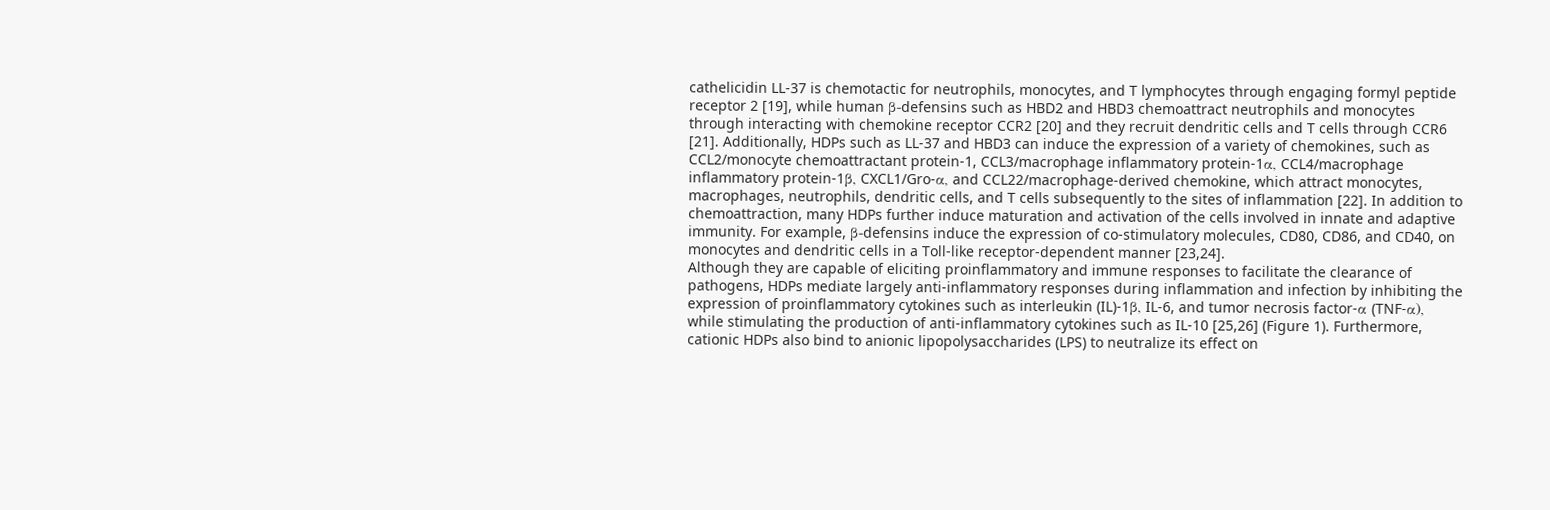cathelicidin LL-37 is chemotactic for neutrophils, monocytes, and T lymphocytes through engaging formyl peptide receptor 2 [19], while human β-defensins such as HBD2 and HBD3 chemoattract neutrophils and monocytes through interacting with chemokine receptor CCR2 [20] and they recruit dendritic cells and T cells through CCR6 [21]. Additionally, HDPs such as LL-37 and HBD3 can induce the expression of a variety of chemokines, such as CCL2/monocyte chemoattractant protein-1, CCL3/macrophage inflammatory protein-1α, CCL4/macrophage inflammatory protein-1β, CXCL1/Gro-α, and CCL22/macrophage-derived chemokine, which attract monocytes, macrophages, neutrophils, dendritic cells, and T cells subsequently to the sites of inflammation [22]. In addition to chemoattraction, many HDPs further induce maturation and activation of the cells involved in innate and adaptive immunity. For example, β-defensins induce the expression of co-stimulatory molecules, CD80, CD86, and CD40, on monocytes and dendritic cells in a Toll-like receptor-dependent manner [23,24].
Although they are capable of eliciting proinflammatory and immune responses to facilitate the clearance of pathogens, HDPs mediate largely anti-inflammatory responses during inflammation and infection by inhibiting the expression of proinflammatory cytokines such as interleukin (IL)-1β, IL-6, and tumor necrosis factor-α (TNF-α), while stimulating the production of anti-inflammatory cytokines such as IL-10 [25,26] (Figure 1). Furthermore, cationic HDPs also bind to anionic lipopolysaccharides (LPS) to neutralize its effect on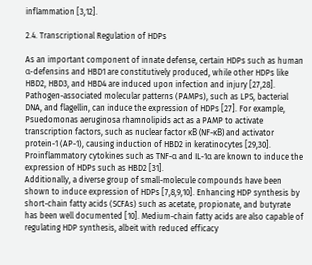inflammation [3,12].

2.4. Transcriptional Regulation of HDPs

As an important component of innate defense, certain HDPs such as human α-defensins and HBD1 are constitutively produced, while other HDPs like HBD2, HBD3, and HBD4 are induced upon infection and injury [27,28]. Pathogen-associated molecular patterns (PAMPs), such as LPS, bacterial DNA, and flagellin, can induce the expression of HDPs [27]. For example, Psuedomonas aeruginosa rhamnolipids act as a PAMP to activate transcription factors, such as nuclear factor κB (NF-κB) and activator protein-1 (AP-1), causing induction of HBD2 in keratinocytes [29,30]. Proinflammatory cytokines such as TNF-α and IL-1α are known to induce the expression of HDPs such as HBD2 [31].
Additionally, a diverse group of small-molecule compounds have been shown to induce expression of HDPs [7,8,9,10]. Enhancing HDP synthesis by short-chain fatty acids (SCFAs) such as acetate, propionate, and butyrate has been well documented [10]. Medium-chain fatty acids are also capable of regulating HDP synthesis, albeit with reduced efficacy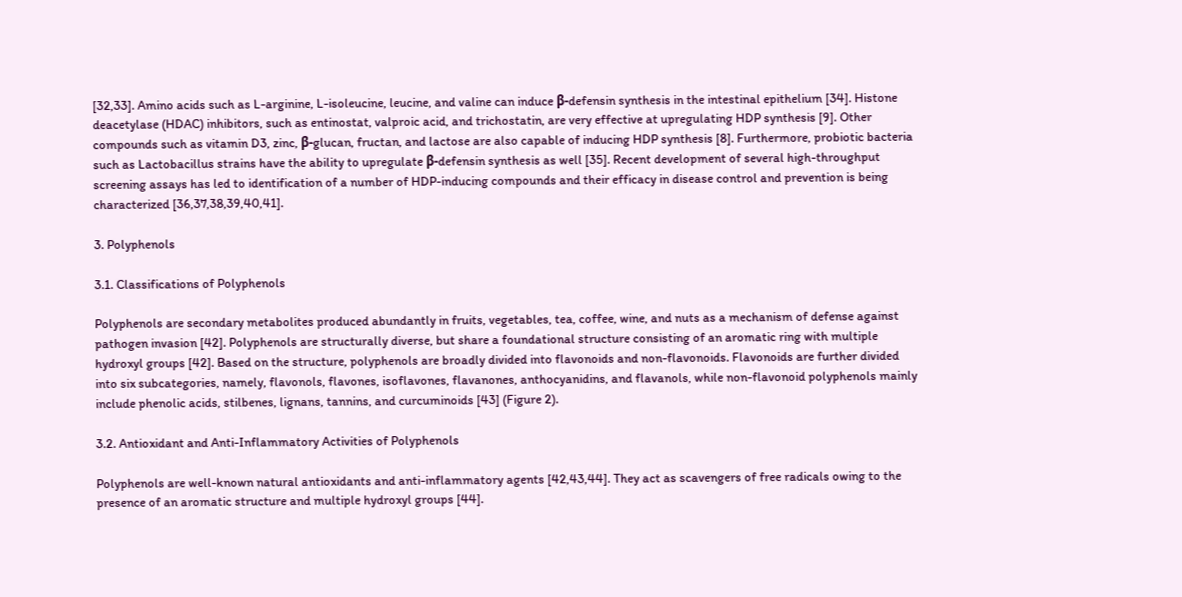[32,33]. Amino acids such as L-arginine, L-isoleucine, leucine, and valine can induce β-defensin synthesis in the intestinal epithelium [34]. Histone deacetylase (HDAC) inhibitors, such as entinostat, valproic acid, and trichostatin, are very effective at upregulating HDP synthesis [9]. Other compounds such as vitamin D3, zinc, β-glucan, fructan, and lactose are also capable of inducing HDP synthesis [8]. Furthermore, probiotic bacteria such as Lactobacillus strains have the ability to upregulate β-defensin synthesis as well [35]. Recent development of several high-throughput screening assays has led to identification of a number of HDP-inducing compounds and their efficacy in disease control and prevention is being characterized [36,37,38,39,40,41].

3. Polyphenols

3.1. Classifications of Polyphenols

Polyphenols are secondary metabolites produced abundantly in fruits, vegetables, tea, coffee, wine, and nuts as a mechanism of defense against pathogen invasion [42]. Polyphenols are structurally diverse, but share a foundational structure consisting of an aromatic ring with multiple hydroxyl groups [42]. Based on the structure, polyphenols are broadly divided into flavonoids and non-flavonoids. Flavonoids are further divided into six subcategories, namely, flavonols, flavones, isoflavones, flavanones, anthocyanidins, and flavanols, while non-flavonoid polyphenols mainly include phenolic acids, stilbenes, lignans, tannins, and curcuminoids [43] (Figure 2).

3.2. Antioxidant and Anti-Inflammatory Activities of Polyphenols

Polyphenols are well-known natural antioxidants and anti-inflammatory agents [42,43,44]. They act as scavengers of free radicals owing to the presence of an aromatic structure and multiple hydroxyl groups [44].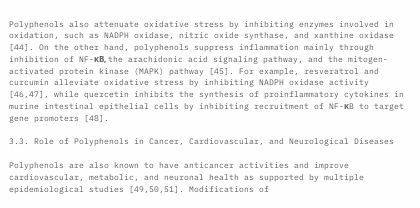Polyphenols also attenuate oxidative stress by inhibiting enzymes involved in oxidation, such as NADPH oxidase, nitric oxide synthase, and xanthine oxidase [44]. On the other hand, polyphenols suppress inflammation mainly through inhibition of NF-κB, the arachidonic acid signaling pathway, and the mitogen-activated protein kinase (MAPK) pathway [45]. For example, resveratrol and curcumin alleviate oxidative stress by inhibiting NADPH oxidase activity [46,47], while quercetin inhibits the synthesis of proinflammatory cytokines in murine intestinal epithelial cells by inhibiting recruitment of NF-κB to target gene promoters [48].

3.3. Role of Polyphenols in Cancer, Cardiovascular, and Neurological Diseases

Polyphenols are also known to have anticancer activities and improve cardiovascular, metabolic, and neuronal health as supported by multiple epidemiological studies [49,50,51]. Modifications of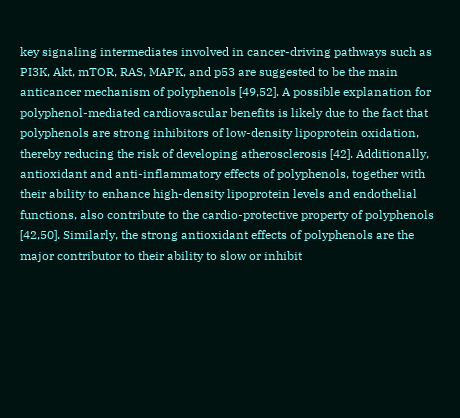key signaling intermediates involved in cancer-driving pathways such as PI3K, Akt, mTOR, RAS, MAPK, and p53 are suggested to be the main anticancer mechanism of polyphenols [49,52]. A possible explanation for polyphenol-mediated cardiovascular benefits is likely due to the fact that polyphenols are strong inhibitors of low-density lipoprotein oxidation, thereby reducing the risk of developing atherosclerosis [42]. Additionally, antioxidant and anti-inflammatory effects of polyphenols, together with their ability to enhance high-density lipoprotein levels and endothelial functions, also contribute to the cardio-protective property of polyphenols [42,50]. Similarly, the strong antioxidant effects of polyphenols are the major contributor to their ability to slow or inhibit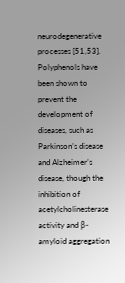neurodegenerative processes [51,53]. Polyphenols have been shown to prevent the development of diseases, such as Parkinson’s disease and Alzheimer’s disease, though the inhibition of acetylcholinesterase activity and β-amyloid aggregation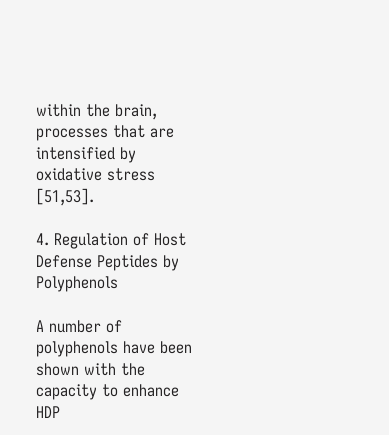within the brain, processes that are intensified by oxidative stress [51,53].

4. Regulation of Host Defense Peptides by Polyphenols

A number of polyphenols have been shown with the capacity to enhance HDP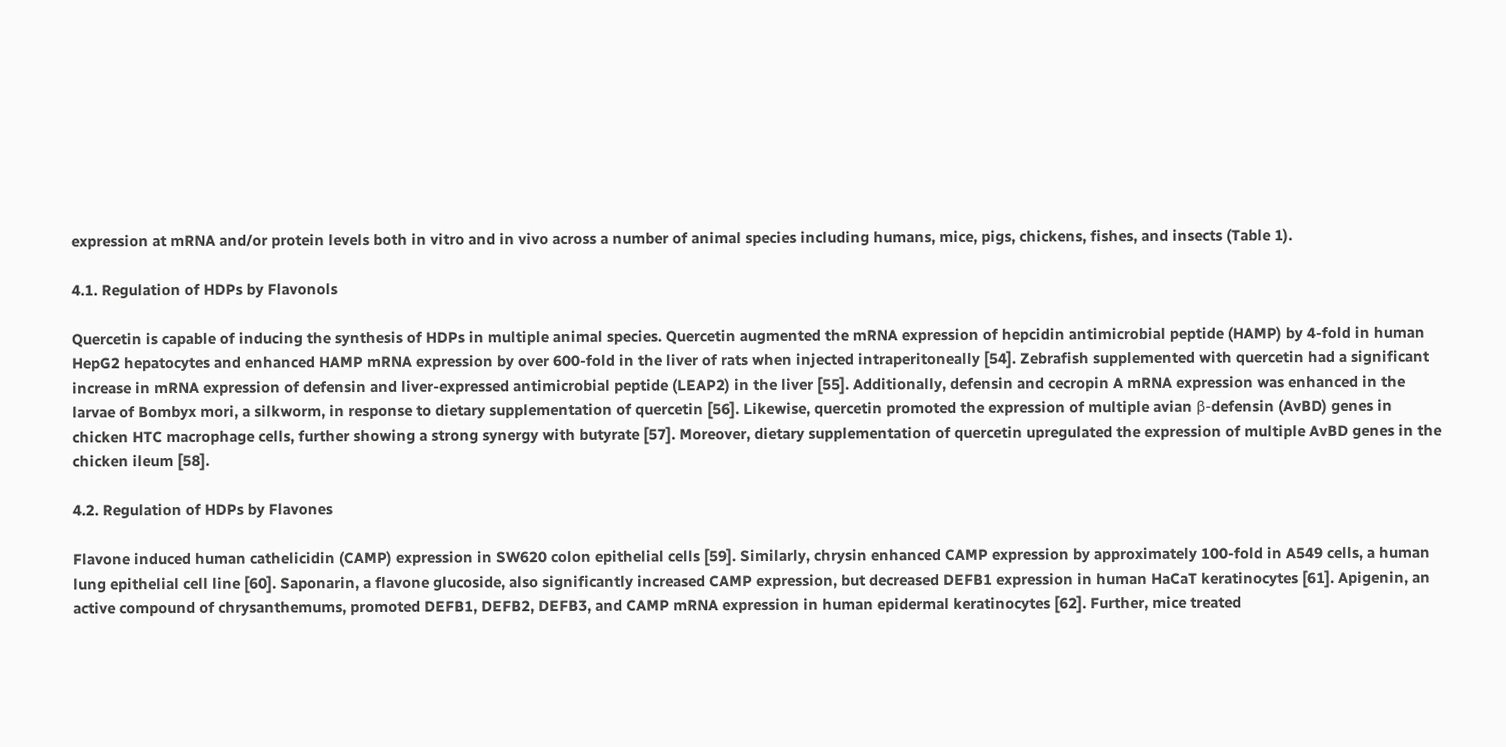expression at mRNA and/or protein levels both in vitro and in vivo across a number of animal species including humans, mice, pigs, chickens, fishes, and insects (Table 1).

4.1. Regulation of HDPs by Flavonols

Quercetin is capable of inducing the synthesis of HDPs in multiple animal species. Quercetin augmented the mRNA expression of hepcidin antimicrobial peptide (HAMP) by 4-fold in human HepG2 hepatocytes and enhanced HAMP mRNA expression by over 600-fold in the liver of rats when injected intraperitoneally [54]. Zebrafish supplemented with quercetin had a significant increase in mRNA expression of defensin and liver-expressed antimicrobial peptide (LEAP2) in the liver [55]. Additionally, defensin and cecropin A mRNA expression was enhanced in the larvae of Bombyx mori, a silkworm, in response to dietary supplementation of quercetin [56]. Likewise, quercetin promoted the expression of multiple avian β-defensin (AvBD) genes in chicken HTC macrophage cells, further showing a strong synergy with butyrate [57]. Moreover, dietary supplementation of quercetin upregulated the expression of multiple AvBD genes in the chicken ileum [58].

4.2. Regulation of HDPs by Flavones

Flavone induced human cathelicidin (CAMP) expression in SW620 colon epithelial cells [59]. Similarly, chrysin enhanced CAMP expression by approximately 100-fold in A549 cells, a human lung epithelial cell line [60]. Saponarin, a flavone glucoside, also significantly increased CAMP expression, but decreased DEFB1 expression in human HaCaT keratinocytes [61]. Apigenin, an active compound of chrysanthemums, promoted DEFB1, DEFB2, DEFB3, and CAMP mRNA expression in human epidermal keratinocytes [62]. Further, mice treated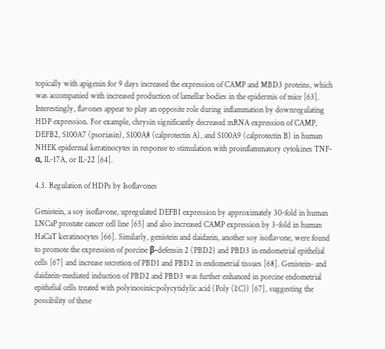topically with apigenin for 9 days increased the expression of CAMP and MBD3 proteins, which was accompanied with increased production of lamellar bodies in the epidermis of mice [63]. Interestingly, flavones appear to play an opposite role during inflammation by downregulating HDP expression. For example, chrysin significantly decreased mRNA expression of CAMP, DEFB2, S100A7 (psoriasin), S100A8 (calprotectin A), and S100A9 (calprotectin B) in human NHEK epidermal keratinocytes in response to stimulation with proinflammatory cytokines TNF-α, IL-17A, or IL-22 [64].

4.3. Regulation of HDPs by Isoflavones

Genistein, a soy isoflavone, upregulated DEFB1 expression by approximately 30-fold in human LNCaP prostate cancer cell line [65] and also increased CAMP expression by 3-fold in human HaCaT keratinocytes [66]. Similarly, genistein and daidzein, another soy isoflavone, were found to promote the expression of porcine β-defensin 2 (PBD2) and PBD3 in endometrial epithelial cells [67] and increase secretion of PBD1 and PBD2 in endometrial tissues [68]. Genistein- and daidzein-mediated induction of PBD2 and PBD3 was further enhanced in porcine endometrial epithelial cells treated with polyinosinic:polycytidylic acid (Poly (I:C)) [67], suggesting the possibility of these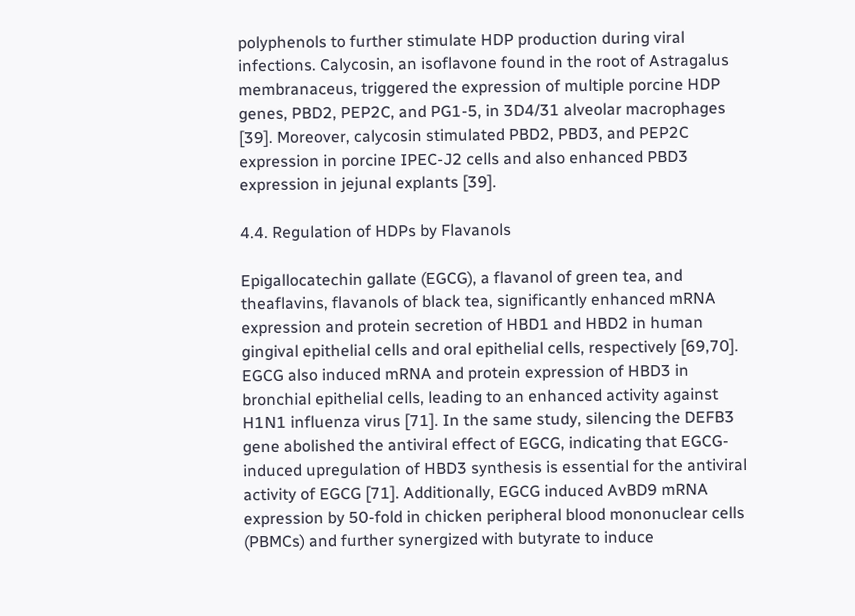polyphenols to further stimulate HDP production during viral infections. Calycosin, an isoflavone found in the root of Astragalus membranaceus, triggered the expression of multiple porcine HDP genes, PBD2, PEP2C, and PG1-5, in 3D4/31 alveolar macrophages [39]. Moreover, calycosin stimulated PBD2, PBD3, and PEP2C expression in porcine IPEC-J2 cells and also enhanced PBD3 expression in jejunal explants [39].

4.4. Regulation of HDPs by Flavanols

Epigallocatechin gallate (EGCG), a flavanol of green tea, and theaflavins, flavanols of black tea, significantly enhanced mRNA expression and protein secretion of HBD1 and HBD2 in human gingival epithelial cells and oral epithelial cells, respectively [69,70]. EGCG also induced mRNA and protein expression of HBD3 in bronchial epithelial cells, leading to an enhanced activity against H1N1 influenza virus [71]. In the same study, silencing the DEFB3 gene abolished the antiviral effect of EGCG, indicating that EGCG-induced upregulation of HBD3 synthesis is essential for the antiviral activity of EGCG [71]. Additionally, EGCG induced AvBD9 mRNA expression by 50-fold in chicken peripheral blood mononuclear cells (PBMCs) and further synergized with butyrate to induce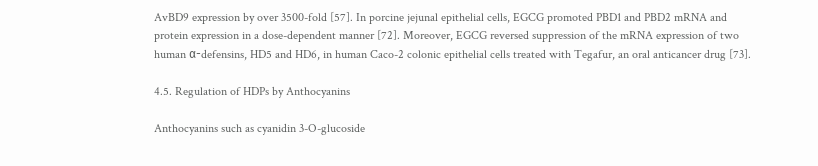AvBD9 expression by over 3500-fold [57]. In porcine jejunal epithelial cells, EGCG promoted PBD1 and PBD2 mRNA and protein expression in a dose-dependent manner [72]. Moreover, EGCG reversed suppression of the mRNA expression of two human α-defensins, HD5 and HD6, in human Caco-2 colonic epithelial cells treated with Tegafur, an oral anticancer drug [73].

4.5. Regulation of HDPs by Anthocyanins

Anthocyanins such as cyanidin 3-O-glucoside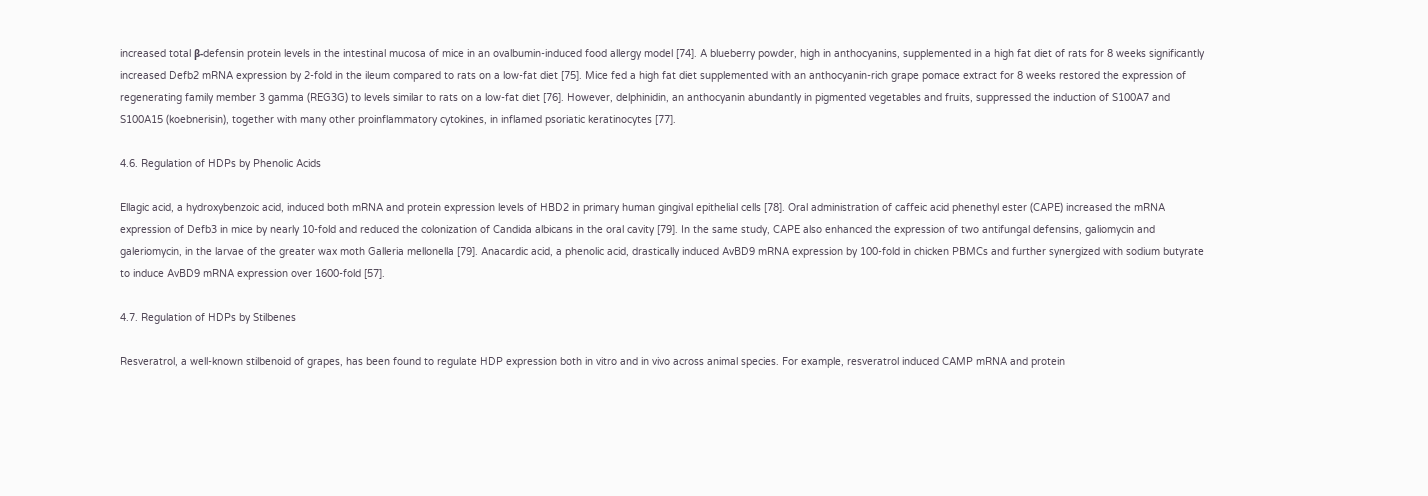increased total β-defensin protein levels in the intestinal mucosa of mice in an ovalbumin-induced food allergy model [74]. A blueberry powder, high in anthocyanins, supplemented in a high fat diet of rats for 8 weeks significantly increased Defb2 mRNA expression by 2-fold in the ileum compared to rats on a low-fat diet [75]. Mice fed a high fat diet supplemented with an anthocyanin-rich grape pomace extract for 8 weeks restored the expression of regenerating family member 3 gamma (REG3G) to levels similar to rats on a low-fat diet [76]. However, delphinidin, an anthocyanin abundantly in pigmented vegetables and fruits, suppressed the induction of S100A7 and S100A15 (koebnerisin), together with many other proinflammatory cytokines, in inflamed psoriatic keratinocytes [77].

4.6. Regulation of HDPs by Phenolic Acids

Ellagic acid, a hydroxybenzoic acid, induced both mRNA and protein expression levels of HBD2 in primary human gingival epithelial cells [78]. Oral administration of caffeic acid phenethyl ester (CAPE) increased the mRNA expression of Defb3 in mice by nearly 10-fold and reduced the colonization of Candida albicans in the oral cavity [79]. In the same study, CAPE also enhanced the expression of two antifungal defensins, galiomycin and galeriomycin, in the larvae of the greater wax moth Galleria mellonella [79]. Anacardic acid, a phenolic acid, drastically induced AvBD9 mRNA expression by 100-fold in chicken PBMCs and further synergized with sodium butyrate to induce AvBD9 mRNA expression over 1600-fold [57].

4.7. Regulation of HDPs by Stilbenes

Resveratrol, a well-known stilbenoid of grapes, has been found to regulate HDP expression both in vitro and in vivo across animal species. For example, resveratrol induced CAMP mRNA and protein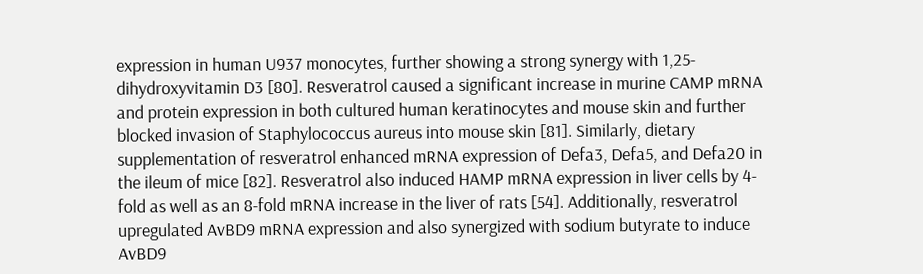expression in human U937 monocytes, further showing a strong synergy with 1,25-dihydroxyvitamin D3 [80]. Resveratrol caused a significant increase in murine CAMP mRNA and protein expression in both cultured human keratinocytes and mouse skin and further blocked invasion of Staphylococcus aureus into mouse skin [81]. Similarly, dietary supplementation of resveratrol enhanced mRNA expression of Defa3, Defa5, and Defa20 in the ileum of mice [82]. Resveratrol also induced HAMP mRNA expression in liver cells by 4-fold as well as an 8-fold mRNA increase in the liver of rats [54]. Additionally, resveratrol upregulated AvBD9 mRNA expression and also synergized with sodium butyrate to induce AvBD9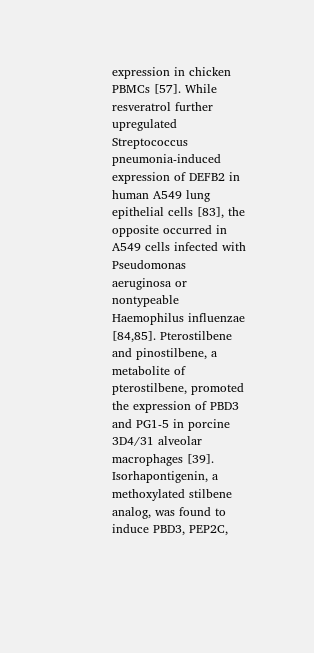expression in chicken PBMCs [57]. While resveratrol further upregulated Streptococcus pneumonia-induced expression of DEFB2 in human A549 lung epithelial cells [83], the opposite occurred in A549 cells infected with Pseudomonas aeruginosa or nontypeable Haemophilus influenzae [84,85]. Pterostilbene and pinostilbene, a metabolite of pterostilbene, promoted the expression of PBD3 and PG1-5 in porcine 3D4/31 alveolar macrophages [39]. Isorhapontigenin, a methoxylated stilbene analog, was found to induce PBD3, PEP2C,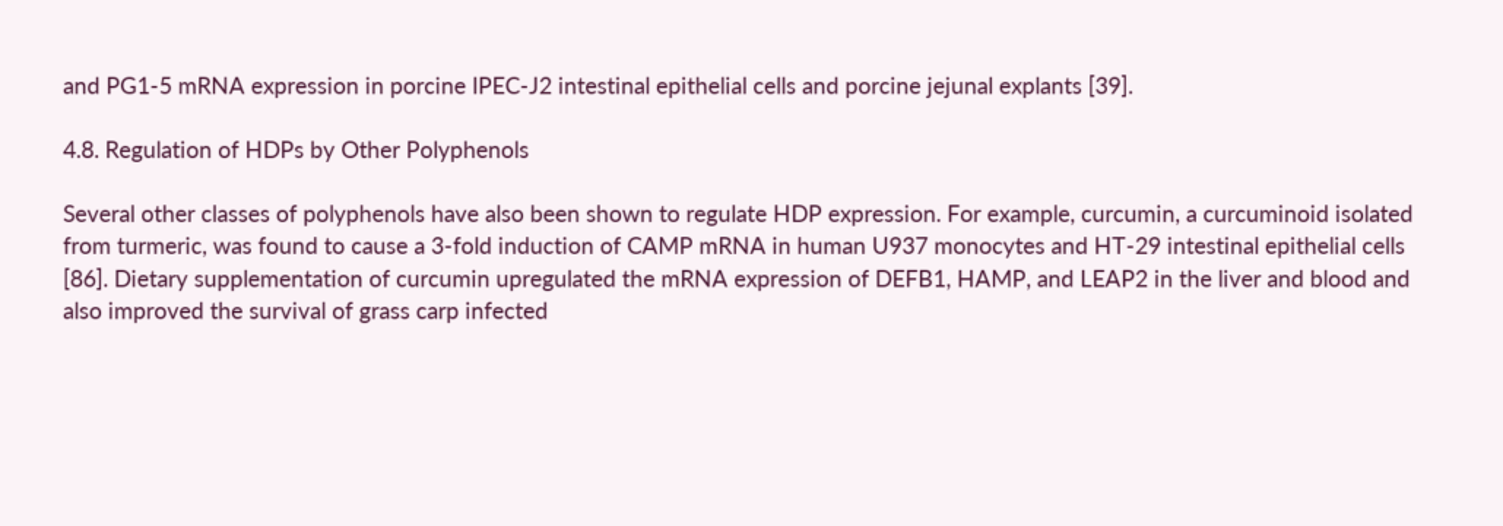and PG1-5 mRNA expression in porcine IPEC-J2 intestinal epithelial cells and porcine jejunal explants [39].

4.8. Regulation of HDPs by Other Polyphenols

Several other classes of polyphenols have also been shown to regulate HDP expression. For example, curcumin, a curcuminoid isolated from turmeric, was found to cause a 3-fold induction of CAMP mRNA in human U937 monocytes and HT-29 intestinal epithelial cells [86]. Dietary supplementation of curcumin upregulated the mRNA expression of DEFB1, HAMP, and LEAP2 in the liver and blood and also improved the survival of grass carp infected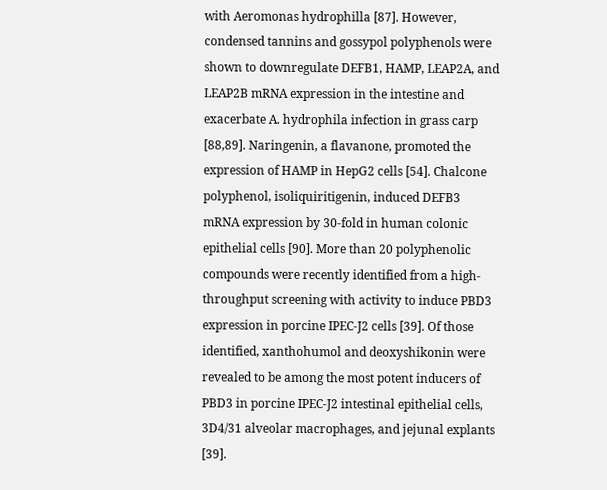with Aeromonas hydrophilla [87]. However, condensed tannins and gossypol polyphenols were shown to downregulate DEFB1, HAMP, LEAP2A, and LEAP2B mRNA expression in the intestine and exacerbate A. hydrophila infection in grass carp [88,89]. Naringenin, a flavanone, promoted the expression of HAMP in HepG2 cells [54]. Chalcone polyphenol, isoliquiritigenin, induced DEFB3 mRNA expression by 30-fold in human colonic epithelial cells [90]. More than 20 polyphenolic compounds were recently identified from a high-throughput screening with activity to induce PBD3 expression in porcine IPEC-J2 cells [39]. Of those identified, xanthohumol and deoxyshikonin were revealed to be among the most potent inducers of PBD3 in porcine IPEC-J2 intestinal epithelial cells, 3D4/31 alveolar macrophages, and jejunal explants [39].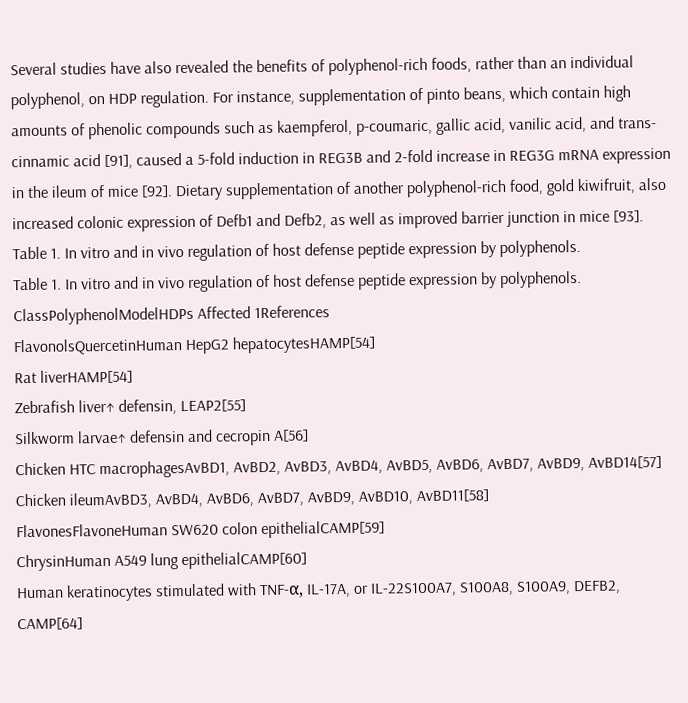Several studies have also revealed the benefits of polyphenol-rich foods, rather than an individual polyphenol, on HDP regulation. For instance, supplementation of pinto beans, which contain high amounts of phenolic compounds such as kaempferol, p-coumaric, gallic acid, vanilic acid, and trans-cinnamic acid [91], caused a 5-fold induction in REG3B and 2-fold increase in REG3G mRNA expression in the ileum of mice [92]. Dietary supplementation of another polyphenol-rich food, gold kiwifruit, also increased colonic expression of Defb1 and Defb2, as well as improved barrier junction in mice [93].
Table 1. In vitro and in vivo regulation of host defense peptide expression by polyphenols.
Table 1. In vitro and in vivo regulation of host defense peptide expression by polyphenols.
ClassPolyphenolModelHDPs Affected 1References
FlavonolsQuercetinHuman HepG2 hepatocytesHAMP[54]
Rat liverHAMP[54]
Zebrafish liver↑ defensin, LEAP2[55]
Silkworm larvae↑ defensin and cecropin A[56]
Chicken HTC macrophagesAvBD1, AvBD2, AvBD3, AvBD4, AvBD5, AvBD6, AvBD7, AvBD9, AvBD14[57]
Chicken ileumAvBD3, AvBD4, AvBD6, AvBD7, AvBD9, AvBD10, AvBD11[58]
FlavonesFlavoneHuman SW620 colon epithelialCAMP[59]
ChrysinHuman A549 lung epithelialCAMP[60]
Human keratinocytes stimulated with TNF-α, IL-17A, or IL-22S100A7, S100A8, S100A9, DEFB2, CAMP[64]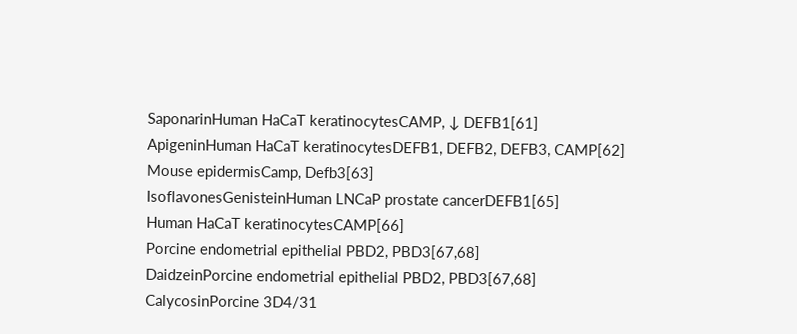SaponarinHuman HaCaT keratinocytesCAMP, ↓ DEFB1[61]
ApigeninHuman HaCaT keratinocytesDEFB1, DEFB2, DEFB3, CAMP[62]
Mouse epidermisCamp, Defb3[63]
IsoflavonesGenisteinHuman LNCaP prostate cancerDEFB1[65]
Human HaCaT keratinocytesCAMP[66]
Porcine endometrial epithelial PBD2, PBD3[67,68]
DaidzeinPorcine endometrial epithelial PBD2, PBD3[67,68]
CalycosinPorcine 3D4/31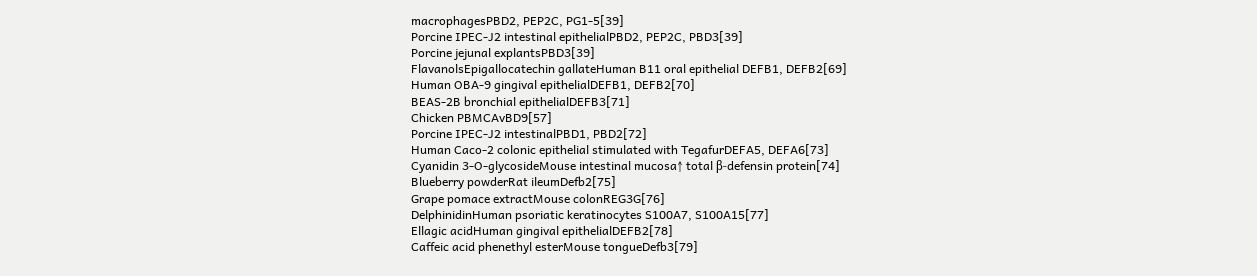macrophagesPBD2, PEP2C, PG1-5[39]
Porcine IPEC-J2 intestinal epithelialPBD2, PEP2C, PBD3[39]
Porcine jejunal explantsPBD3[39]
FlavanolsEpigallocatechin gallateHuman B11 oral epithelial DEFB1, DEFB2[69]
Human OBA-9 gingival epithelialDEFB1, DEFB2[70]
BEAS-2B bronchial epithelialDEFB3[71]
Chicken PBMCAvBD9[57]
Porcine IPEC-J2 intestinalPBD1, PBD2[72]
Human Caco-2 colonic epithelial stimulated with TegafurDEFA5, DEFA6[73]
Cyanidin 3-O-glycosideMouse intestinal mucosa↑ total β-defensin protein[74]
Blueberry powderRat ileumDefb2[75]
Grape pomace extractMouse colonREG3G[76]
DelphinidinHuman psoriatic keratinocytes S100A7, S100A15[77]
Ellagic acidHuman gingival epithelialDEFB2[78]
Caffeic acid phenethyl esterMouse tongueDefb3[79]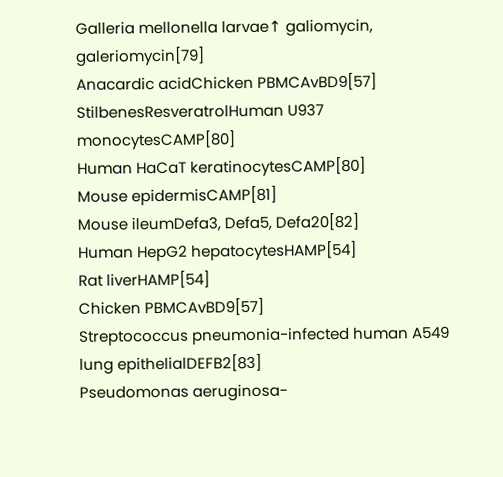Galleria mellonella larvae↑ galiomycin, galeriomycin[79]
Anacardic acidChicken PBMCAvBD9[57]
StilbenesResveratrolHuman U937 monocytesCAMP[80]
Human HaCaT keratinocytesCAMP[80]
Mouse epidermisCAMP[81]
Mouse ileumDefa3, Defa5, Defa20[82]
Human HepG2 hepatocytesHAMP[54]
Rat liverHAMP[54]
Chicken PBMCAvBD9[57]
Streptococcus pneumonia-infected human A549 lung epithelialDEFB2[83]
Pseudomonas aeruginosa-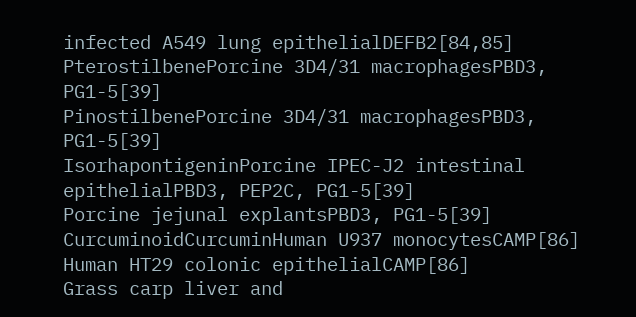infected A549 lung epithelialDEFB2[84,85]
PterostilbenePorcine 3D4/31 macrophagesPBD3, PG1-5[39]
PinostilbenePorcine 3D4/31 macrophagesPBD3, PG1-5[39]
IsorhapontigeninPorcine IPEC-J2 intestinal epithelialPBD3, PEP2C, PG1-5[39]
Porcine jejunal explantsPBD3, PG1-5[39]
CurcuminoidCurcuminHuman U937 monocytesCAMP[86]
Human HT29 colonic epithelialCAMP[86]
Grass carp liver and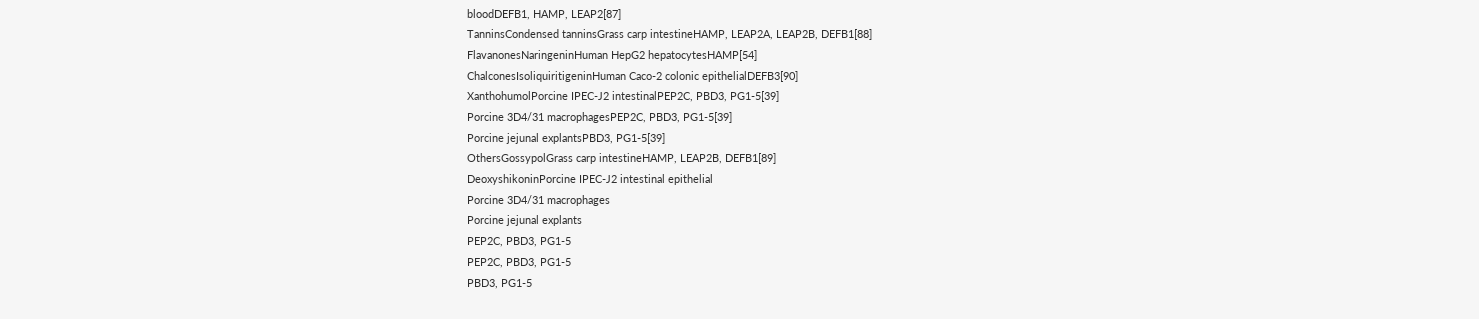bloodDEFB1, HAMP, LEAP2[87]
TanninsCondensed tanninsGrass carp intestineHAMP, LEAP2A, LEAP2B, DEFB1[88]
FlavanonesNaringeninHuman HepG2 hepatocytesHAMP[54]
ChalconesIsoliquiritigeninHuman Caco-2 colonic epithelialDEFB3[90]
XanthohumolPorcine IPEC-J2 intestinalPEP2C, PBD3, PG1-5[39]
Porcine 3D4/31 macrophagesPEP2C, PBD3, PG1-5[39]
Porcine jejunal explantsPBD3, PG1-5[39]
OthersGossypolGrass carp intestineHAMP, LEAP2B, DEFB1[89]
DeoxyshikoninPorcine IPEC-J2 intestinal epithelial
Porcine 3D4/31 macrophages
Porcine jejunal explants
PEP2C, PBD3, PG1-5
PEP2C, PBD3, PG1-5
PBD3, PG1-5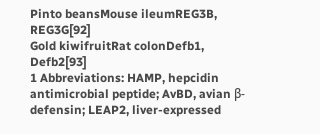Pinto beansMouse ileumREG3B, REG3G[92]
Gold kiwifruitRat colonDefb1, Defb2[93]
1 Abbreviations: HAMP, hepcidin antimicrobial peptide; AvBD, avian β-defensin; LEAP2, liver-expressed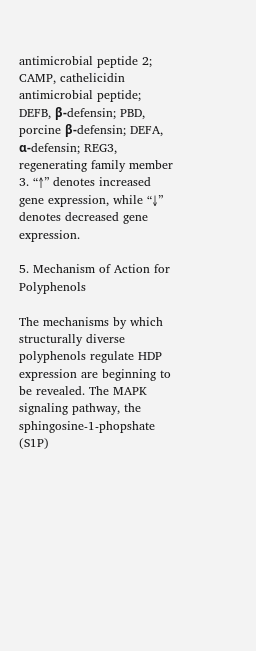antimicrobial peptide 2; CAMP, cathelicidin antimicrobial peptide; DEFB, β-defensin; PBD, porcine β-defensin; DEFA, α-defensin; REG3, regenerating family member 3. “↑” denotes increased gene expression, while “↓” denotes decreased gene expression.

5. Mechanism of Action for Polyphenols

The mechanisms by which structurally diverse polyphenols regulate HDP expression are beginning to be revealed. The MAPK signaling pathway, the sphingosine-1-phopshate (S1P)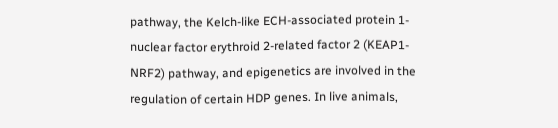pathway, the Kelch-like ECH-associated protein 1- nuclear factor erythroid 2-related factor 2 (KEAP1-NRF2) pathway, and epigenetics are involved in the regulation of certain HDP genes. In live animals,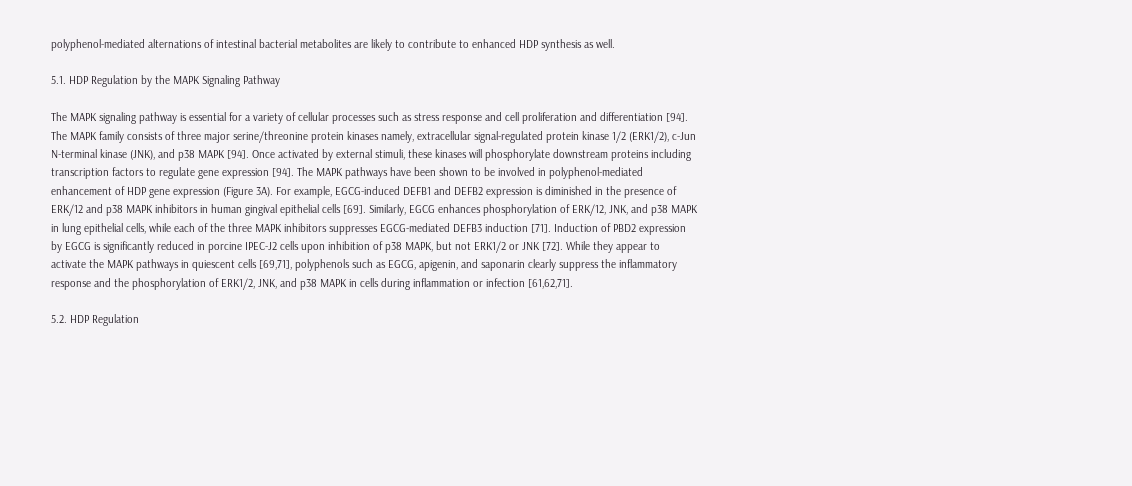polyphenol-mediated alternations of intestinal bacterial metabolites are likely to contribute to enhanced HDP synthesis as well.

5.1. HDP Regulation by the MAPK Signaling Pathway

The MAPK signaling pathway is essential for a variety of cellular processes such as stress response and cell proliferation and differentiation [94]. The MAPK family consists of three major serine/threonine protein kinases namely, extracellular signal-regulated protein kinase 1/2 (ERK1/2), c-Jun N-terminal kinase (JNK), and p38 MAPK [94]. Once activated by external stimuli, these kinases will phosphorylate downstream proteins including transcription factors to regulate gene expression [94]. The MAPK pathways have been shown to be involved in polyphenol-mediated enhancement of HDP gene expression (Figure 3A). For example, EGCG-induced DEFB1 and DEFB2 expression is diminished in the presence of ERK/12 and p38 MAPK inhibitors in human gingival epithelial cells [69]. Similarly, EGCG enhances phosphorylation of ERK/12, JNK, and p38 MAPK in lung epithelial cells, while each of the three MAPK inhibitors suppresses EGCG-mediated DEFB3 induction [71]. Induction of PBD2 expression by EGCG is significantly reduced in porcine IPEC-J2 cells upon inhibition of p38 MAPK, but not ERK1/2 or JNK [72]. While they appear to activate the MAPK pathways in quiescent cells [69,71], polyphenols such as EGCG, apigenin, and saponarin clearly suppress the inflammatory response and the phosphorylation of ERK1/2, JNK, and p38 MAPK in cells during inflammation or infection [61,62,71].

5.2. HDP Regulation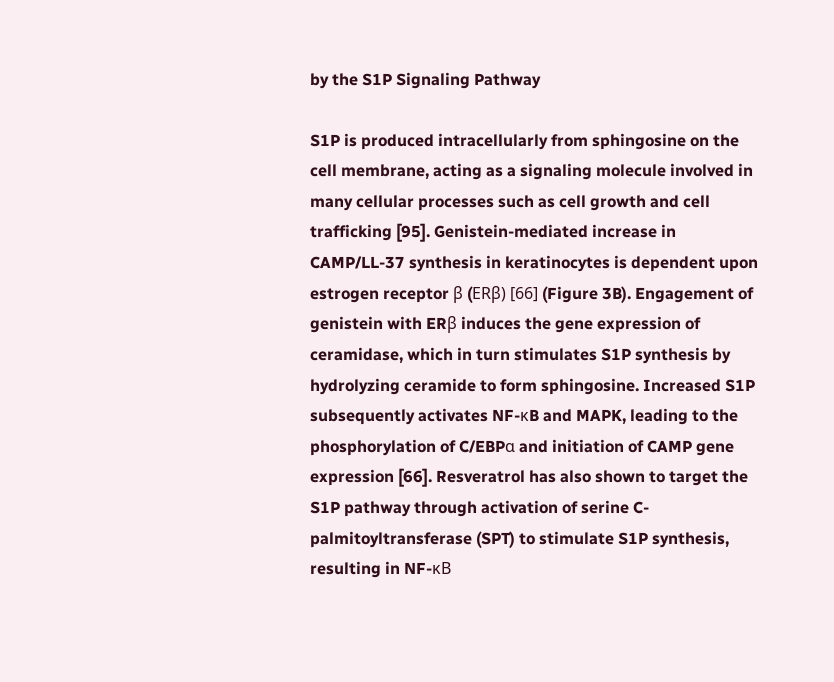by the S1P Signaling Pathway

S1P is produced intracellularly from sphingosine on the cell membrane, acting as a signaling molecule involved in many cellular processes such as cell growth and cell trafficking [95]. Genistein-mediated increase in CAMP/LL-37 synthesis in keratinocytes is dependent upon estrogen receptor β (ERβ) [66] (Figure 3B). Engagement of genistein with ERβ induces the gene expression of ceramidase, which in turn stimulates S1P synthesis by hydrolyzing ceramide to form sphingosine. Increased S1P subsequently activates NF-κB and MAPK, leading to the phosphorylation of C/EBPα and initiation of CAMP gene expression [66]. Resveratrol has also shown to target the S1P pathway through activation of serine C-palmitoyltransferase (SPT) to stimulate S1P synthesis, resulting in NF-κB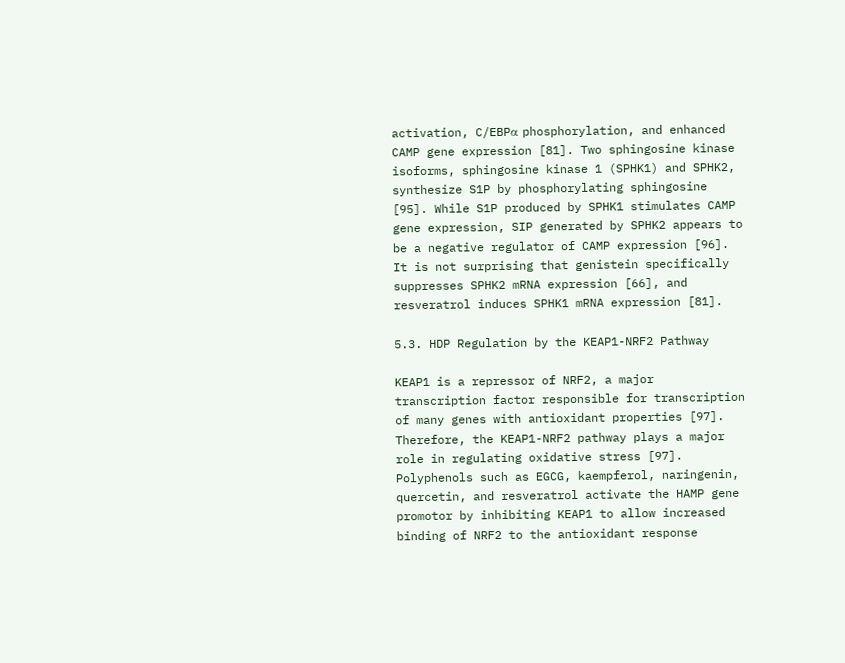activation, C/EBPα phosphorylation, and enhanced CAMP gene expression [81]. Two sphingosine kinase isoforms, sphingosine kinase 1 (SPHK1) and SPHK2, synthesize S1P by phosphorylating sphingosine [95]. While S1P produced by SPHK1 stimulates CAMP gene expression, SIP generated by SPHK2 appears to be a negative regulator of CAMP expression [96]. It is not surprising that genistein specifically suppresses SPHK2 mRNA expression [66], and resveratrol induces SPHK1 mRNA expression [81].

5.3. HDP Regulation by the KEAP1-NRF2 Pathway

KEAP1 is a repressor of NRF2, a major transcription factor responsible for transcription of many genes with antioxidant properties [97]. Therefore, the KEAP1-NRF2 pathway plays a major role in regulating oxidative stress [97]. Polyphenols such as EGCG, kaempferol, naringenin, quercetin, and resveratrol activate the HAMP gene promotor by inhibiting KEAP1 to allow increased binding of NRF2 to the antioxidant response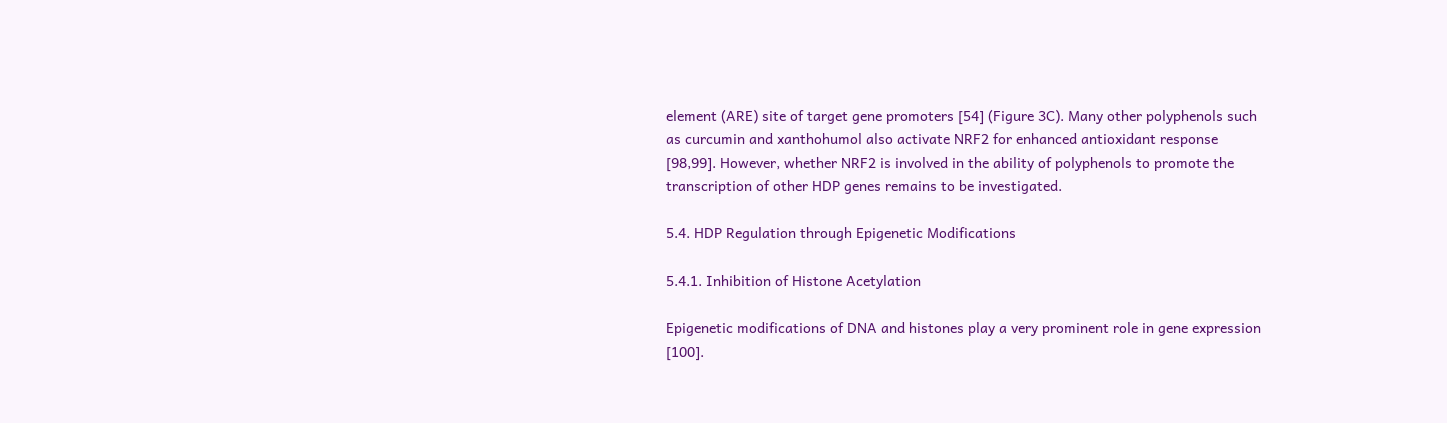element (ARE) site of target gene promoters [54] (Figure 3C). Many other polyphenols such as curcumin and xanthohumol also activate NRF2 for enhanced antioxidant response [98,99]. However, whether NRF2 is involved in the ability of polyphenols to promote the transcription of other HDP genes remains to be investigated.

5.4. HDP Regulation through Epigenetic Modifications

5.4.1. Inhibition of Histone Acetylation

Epigenetic modifications of DNA and histones play a very prominent role in gene expression [100].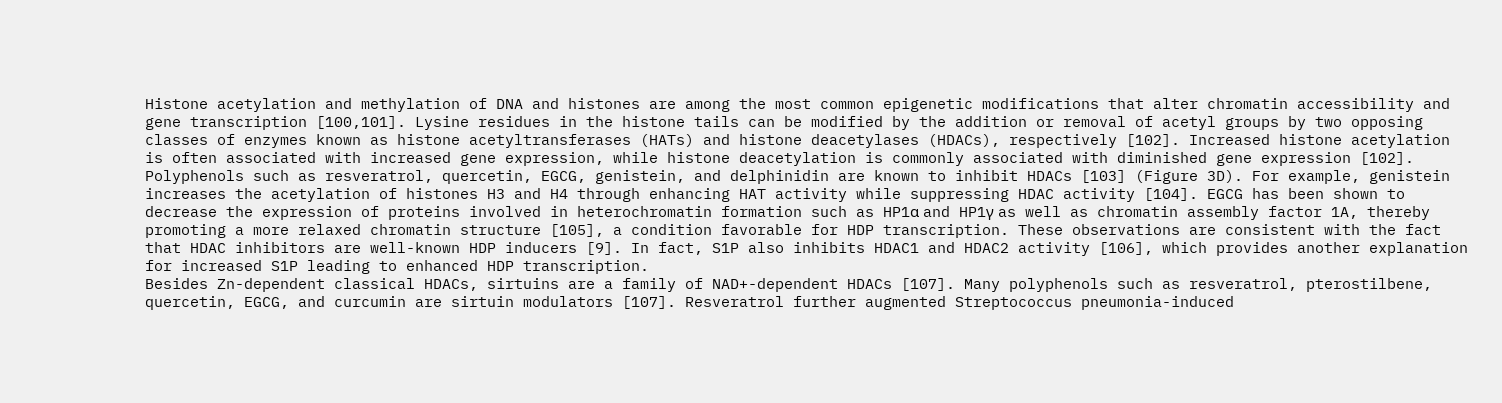Histone acetylation and methylation of DNA and histones are among the most common epigenetic modifications that alter chromatin accessibility and gene transcription [100,101]. Lysine residues in the histone tails can be modified by the addition or removal of acetyl groups by two opposing classes of enzymes known as histone acetyltransferases (HATs) and histone deacetylases (HDACs), respectively [102]. Increased histone acetylation is often associated with increased gene expression, while histone deacetylation is commonly associated with diminished gene expression [102]. Polyphenols such as resveratrol, quercetin, EGCG, genistein, and delphinidin are known to inhibit HDACs [103] (Figure 3D). For example, genistein increases the acetylation of histones H3 and H4 through enhancing HAT activity while suppressing HDAC activity [104]. EGCG has been shown to decrease the expression of proteins involved in heterochromatin formation such as HP1α and HP1γ as well as chromatin assembly factor 1A, thereby promoting a more relaxed chromatin structure [105], a condition favorable for HDP transcription. These observations are consistent with the fact that HDAC inhibitors are well-known HDP inducers [9]. In fact, S1P also inhibits HDAC1 and HDAC2 activity [106], which provides another explanation for increased S1P leading to enhanced HDP transcription.
Besides Zn-dependent classical HDACs, sirtuins are a family of NAD+-dependent HDACs [107]. Many polyphenols such as resveratrol, pterostilbene, quercetin, EGCG, and curcumin are sirtuin modulators [107]. Resveratrol further augmented Streptococcus pneumonia-induced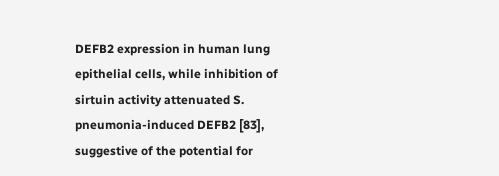DEFB2 expression in human lung epithelial cells, while inhibition of sirtuin activity attenuated S. pneumonia-induced DEFB2 [83], suggestive of the potential for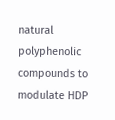natural polyphenolic compounds to modulate HDP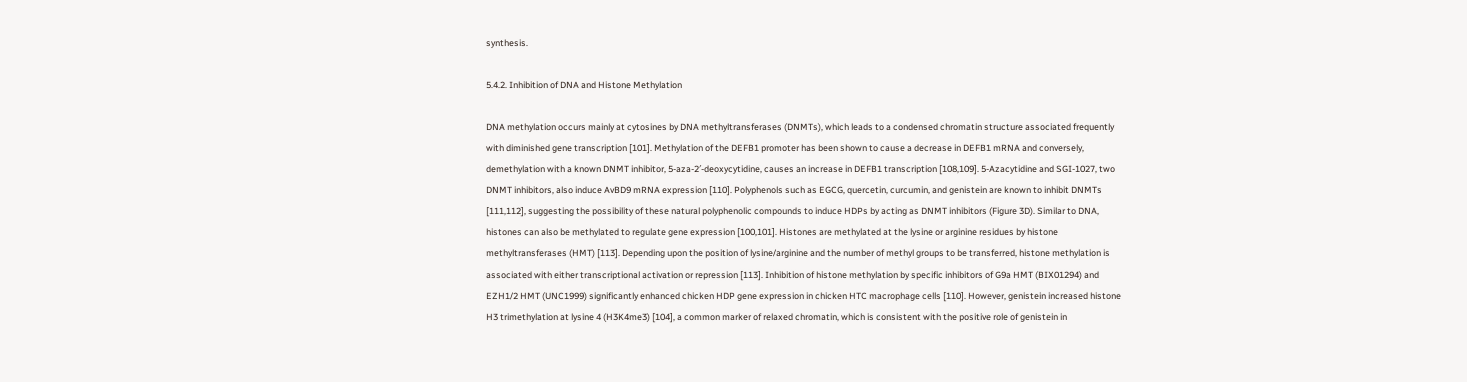synthesis.

5.4.2. Inhibition of DNA and Histone Methylation

DNA methylation occurs mainly at cytosines by DNA methyltransferases (DNMTs), which leads to a condensed chromatin structure associated frequently with diminished gene transcription [101]. Methylation of the DEFB1 promoter has been shown to cause a decrease in DEFB1 mRNA and conversely, demethylation with a known DNMT inhibitor, 5-aza-2′-deoxycytidine, causes an increase in DEFB1 transcription [108,109]. 5-Azacytidine and SGI-1027, two DNMT inhibitors, also induce AvBD9 mRNA expression [110]. Polyphenols such as EGCG, quercetin, curcumin, and genistein are known to inhibit DNMTs [111,112], suggesting the possibility of these natural polyphenolic compounds to induce HDPs by acting as DNMT inhibitors (Figure 3D). Similar to DNA, histones can also be methylated to regulate gene expression [100,101]. Histones are methylated at the lysine or arginine residues by histone methyltransferases (HMT) [113]. Depending upon the position of lysine/arginine and the number of methyl groups to be transferred, histone methylation is associated with either transcriptional activation or repression [113]. Inhibition of histone methylation by specific inhibitors of G9a HMT (BIX01294) and EZH1/2 HMT (UNC1999) significantly enhanced chicken HDP gene expression in chicken HTC macrophage cells [110]. However, genistein increased histone H3 trimethylation at lysine 4 (H3K4me3) [104], a common marker of relaxed chromatin, which is consistent with the positive role of genistein in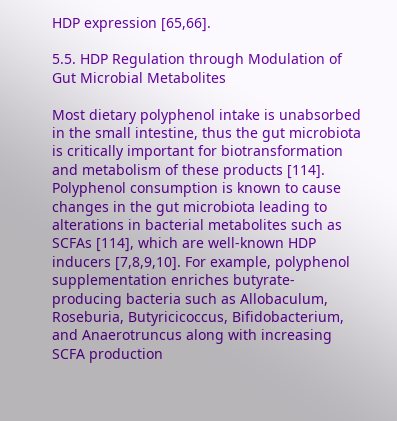HDP expression [65,66].

5.5. HDP Regulation through Modulation of Gut Microbial Metabolites

Most dietary polyphenol intake is unabsorbed in the small intestine, thus the gut microbiota is critically important for biotransformation and metabolism of these products [114]. Polyphenol consumption is known to cause changes in the gut microbiota leading to alterations in bacterial metabolites such as SCFAs [114], which are well-known HDP inducers [7,8,9,10]. For example, polyphenol supplementation enriches butyrate-producing bacteria such as Allobaculum, Roseburia, Butyricicoccus, Bifidobacterium, and Anaerotruncus along with increasing SCFA production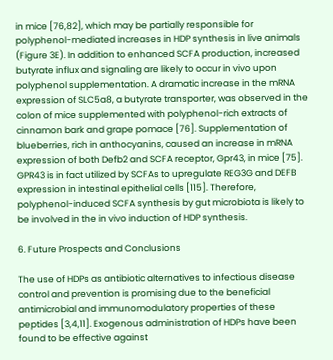in mice [76,82], which may be partially responsible for polyphenol-mediated increases in HDP synthesis in live animals (Figure 3E). In addition to enhanced SCFA production, increased butyrate influx and signaling are likely to occur in vivo upon polyphenol supplementation. A dramatic increase in the mRNA expression of SLC5a8, a butyrate transporter, was observed in the colon of mice supplemented with polyphenol-rich extracts of cinnamon bark and grape pomace [76]. Supplementation of blueberries, rich in anthocyanins, caused an increase in mRNA expression of both Defb2 and SCFA receptor, Gpr43, in mice [75]. GPR43 is in fact utilized by SCFAs to upregulate REG3G and DEFB expression in intestinal epithelial cells [115]. Therefore, polyphenol-induced SCFA synthesis by gut microbiota is likely to be involved in the in vivo induction of HDP synthesis.

6. Future Prospects and Conclusions

The use of HDPs as antibiotic alternatives to infectious disease control and prevention is promising due to the beneficial antimicrobial and immunomodulatory properties of these peptides [3,4,11]. Exogenous administration of HDPs have been found to be effective against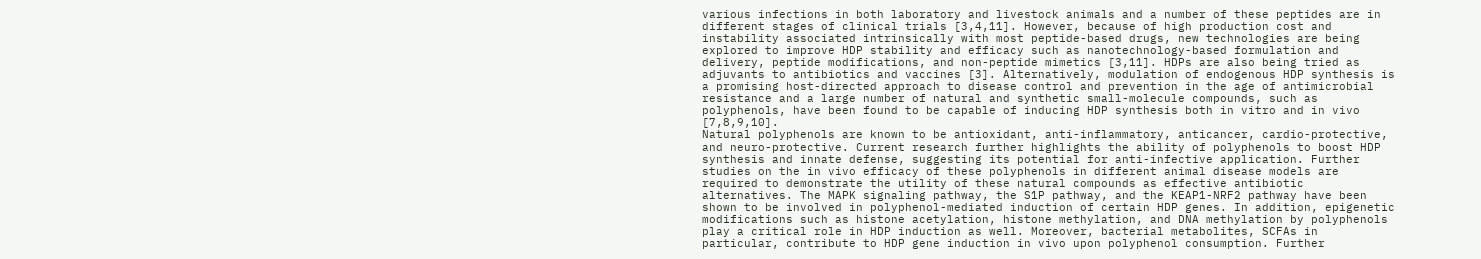various infections in both laboratory and livestock animals and a number of these peptides are in different stages of clinical trials [3,4,11]. However, because of high production cost and instability associated intrinsically with most peptide-based drugs, new technologies are being explored to improve HDP stability and efficacy such as nanotechnology-based formulation and delivery, peptide modifications, and non-peptide mimetics [3,11]. HDPs are also being tried as adjuvants to antibiotics and vaccines [3]. Alternatively, modulation of endogenous HDP synthesis is a promising host-directed approach to disease control and prevention in the age of antimicrobial resistance and a large number of natural and synthetic small-molecule compounds, such as polyphenols, have been found to be capable of inducing HDP synthesis both in vitro and in vivo [7,8,9,10].
Natural polyphenols are known to be antioxidant, anti-inflammatory, anticancer, cardio-protective, and neuro-protective. Current research further highlights the ability of polyphenols to boost HDP synthesis and innate defense, suggesting its potential for anti-infective application. Further studies on the in vivo efficacy of these polyphenols in different animal disease models are required to demonstrate the utility of these natural compounds as effective antibiotic alternatives. The MAPK signaling pathway, the S1P pathway, and the KEAP1-NRF2 pathway have been shown to be involved in polyphenol-mediated induction of certain HDP genes. In addition, epigenetic modifications such as histone acetylation, histone methylation, and DNA methylation by polyphenols play a critical role in HDP induction as well. Moreover, bacterial metabolites, SCFAs in particular, contribute to HDP gene induction in vivo upon polyphenol consumption. Further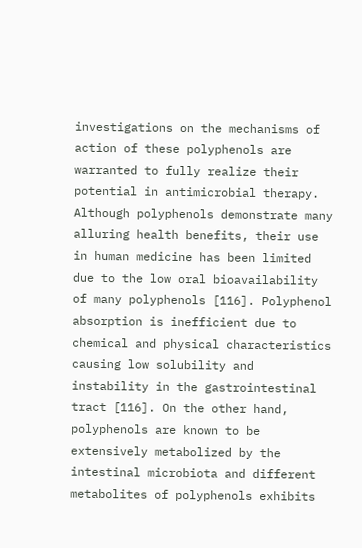investigations on the mechanisms of action of these polyphenols are warranted to fully realize their potential in antimicrobial therapy.
Although polyphenols demonstrate many alluring health benefits, their use in human medicine has been limited due to the low oral bioavailability of many polyphenols [116]. Polyphenol absorption is inefficient due to chemical and physical characteristics causing low solubility and instability in the gastrointestinal tract [116]. On the other hand, polyphenols are known to be extensively metabolized by the intestinal microbiota and different metabolites of polyphenols exhibits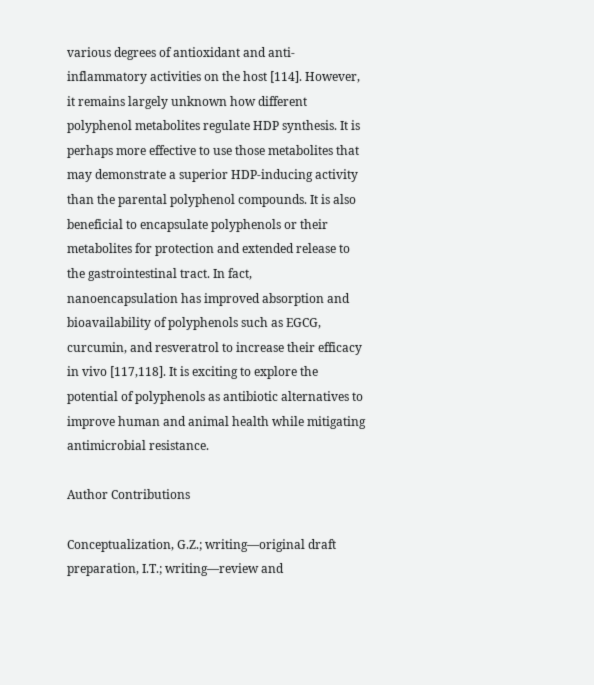various degrees of antioxidant and anti-inflammatory activities on the host [114]. However, it remains largely unknown how different polyphenol metabolites regulate HDP synthesis. It is perhaps more effective to use those metabolites that may demonstrate a superior HDP-inducing activity than the parental polyphenol compounds. It is also beneficial to encapsulate polyphenols or their metabolites for protection and extended release to the gastrointestinal tract. In fact, nanoencapsulation has improved absorption and bioavailability of polyphenols such as EGCG, curcumin, and resveratrol to increase their efficacy in vivo [117,118]. It is exciting to explore the potential of polyphenols as antibiotic alternatives to improve human and animal health while mitigating antimicrobial resistance.

Author Contributions

Conceptualization, G.Z.; writing—original draft preparation, I.T.; writing—review and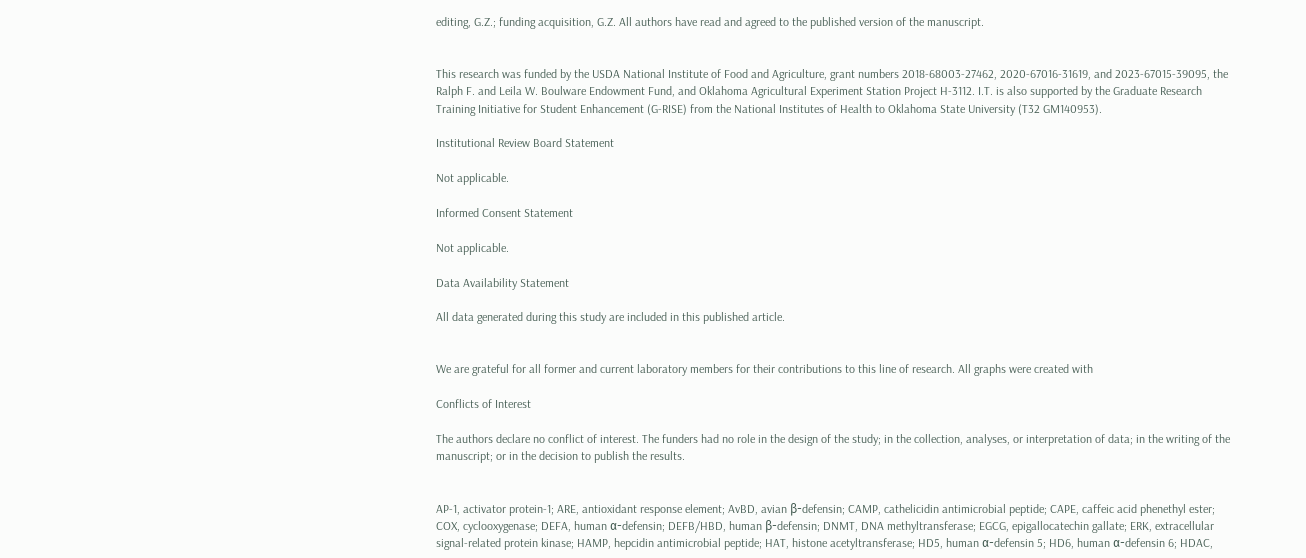editing, G.Z.; funding acquisition, G.Z. All authors have read and agreed to the published version of the manuscript.


This research was funded by the USDA National Institute of Food and Agriculture, grant numbers 2018-68003-27462, 2020-67016-31619, and 2023-67015-39095, the Ralph F. and Leila W. Boulware Endowment Fund, and Oklahoma Agricultural Experiment Station Project H-3112. I.T. is also supported by the Graduate Research Training Initiative for Student Enhancement (G-RISE) from the National Institutes of Health to Oklahoma State University (T32 GM140953).

Institutional Review Board Statement

Not applicable.

Informed Consent Statement

Not applicable.

Data Availability Statement

All data generated during this study are included in this published article.


We are grateful for all former and current laboratory members for their contributions to this line of research. All graphs were created with

Conflicts of Interest

The authors declare no conflict of interest. The funders had no role in the design of the study; in the collection, analyses, or interpretation of data; in the writing of the manuscript; or in the decision to publish the results.


AP-1, activator protein-1; ARE, antioxidant response element; AvBD, avian β-defensin; CAMP, cathelicidin antimicrobial peptide; CAPE, caffeic acid phenethyl ester; COX, cyclooxygenase; DEFA, human α-defensin; DEFB/HBD, human β-defensin; DNMT, DNA methyltransferase; EGCG, epigallocatechin gallate; ERK, extracellular signal-related protein kinase; HAMP, hepcidin antimicrobial peptide; HAT, histone acetyltransferase; HD5, human α-defensin 5; HD6, human α-defensin 6; HDAC,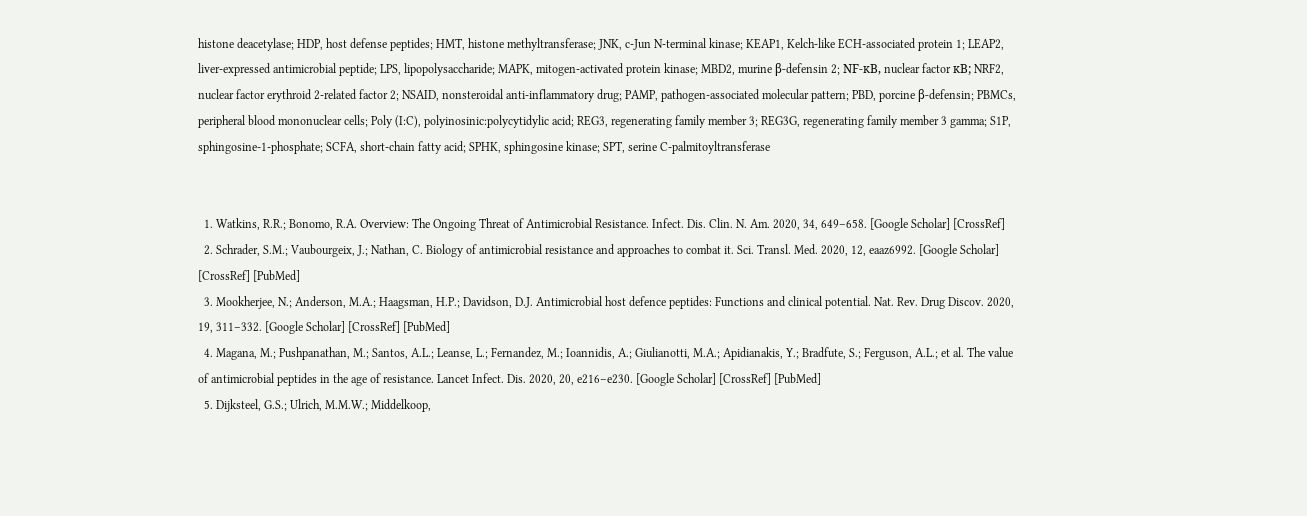histone deacetylase; HDP, host defense peptides; HMT, histone methyltransferase; JNK, c-Jun N-terminal kinase; KEAP1, Kelch-like ECH-associated protein 1; LEAP2, liver-expressed antimicrobial peptide; LPS, lipopolysaccharide; MAPK, mitogen-activated protein kinase; MBD2, murine β-defensin 2; NF-ᴋB, nuclear factor ᴋB; NRF2, nuclear factor erythroid 2-related factor 2; NSAID, nonsteroidal anti-inflammatory drug; PAMP, pathogen-associated molecular pattern; PBD, porcine β-defensin; PBMCs, peripheral blood mononuclear cells; Poly (I:C), polyinosinic:polycytidylic acid; REG3, regenerating family member 3; REG3G, regenerating family member 3 gamma; S1P, sphingosine-1-phosphate; SCFA, short-chain fatty acid; SPHK, sphingosine kinase; SPT, serine C-palmitoyltransferase


  1. Watkins, R.R.; Bonomo, R.A. Overview: The Ongoing Threat of Antimicrobial Resistance. Infect. Dis. Clin. N. Am. 2020, 34, 649–658. [Google Scholar] [CrossRef]
  2. Schrader, S.M.; Vaubourgeix, J.; Nathan, C. Biology of antimicrobial resistance and approaches to combat it. Sci. Transl. Med. 2020, 12, eaaz6992. [Google Scholar] [CrossRef] [PubMed]
  3. Mookherjee, N.; Anderson, M.A.; Haagsman, H.P.; Davidson, D.J. Antimicrobial host defence peptides: Functions and clinical potential. Nat. Rev. Drug Discov. 2020, 19, 311–332. [Google Scholar] [CrossRef] [PubMed]
  4. Magana, M.; Pushpanathan, M.; Santos, A.L.; Leanse, L.; Fernandez, M.; Ioannidis, A.; Giulianotti, M.A.; Apidianakis, Y.; Bradfute, S.; Ferguson, A.L.; et al. The value of antimicrobial peptides in the age of resistance. Lancet Infect. Dis. 2020, 20, e216–e230. [Google Scholar] [CrossRef] [PubMed]
  5. Dijksteel, G.S.; Ulrich, M.M.W.; Middelkoop,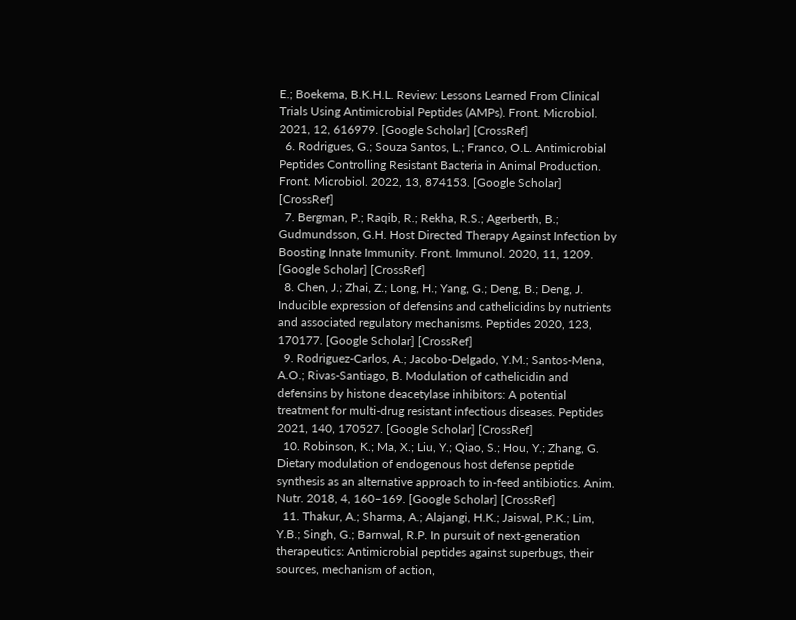E.; Boekema, B.K.H.L. Review: Lessons Learned From Clinical Trials Using Antimicrobial Peptides (AMPs). Front. Microbiol. 2021, 12, 616979. [Google Scholar] [CrossRef]
  6. Rodrigues, G.; Souza Santos, L.; Franco, O.L. Antimicrobial Peptides Controlling Resistant Bacteria in Animal Production. Front. Microbiol. 2022, 13, 874153. [Google Scholar] [CrossRef]
  7. Bergman, P.; Raqib, R.; Rekha, R.S.; Agerberth, B.; Gudmundsson, G.H. Host Directed Therapy Against Infection by Boosting Innate Immunity. Front. Immunol. 2020, 11, 1209. [Google Scholar] [CrossRef]
  8. Chen, J.; Zhai, Z.; Long, H.; Yang, G.; Deng, B.; Deng, J. Inducible expression of defensins and cathelicidins by nutrients and associated regulatory mechanisms. Peptides 2020, 123, 170177. [Google Scholar] [CrossRef]
  9. Rodriguez-Carlos, A.; Jacobo-Delgado, Y.M.; Santos-Mena, A.O.; Rivas-Santiago, B. Modulation of cathelicidin and defensins by histone deacetylase inhibitors: A potential treatment for multi-drug resistant infectious diseases. Peptides 2021, 140, 170527. [Google Scholar] [CrossRef]
  10. Robinson, K.; Ma, X.; Liu, Y.; Qiao, S.; Hou, Y.; Zhang, G. Dietary modulation of endogenous host defense peptide synthesis as an alternative approach to in-feed antibiotics. Anim. Nutr. 2018, 4, 160–169. [Google Scholar] [CrossRef]
  11. Thakur, A.; Sharma, A.; Alajangi, H.K.; Jaiswal, P.K.; Lim, Y.B.; Singh, G.; Barnwal, R.P. In pursuit of next-generation therapeutics: Antimicrobial peptides against superbugs, their sources, mechanism of action,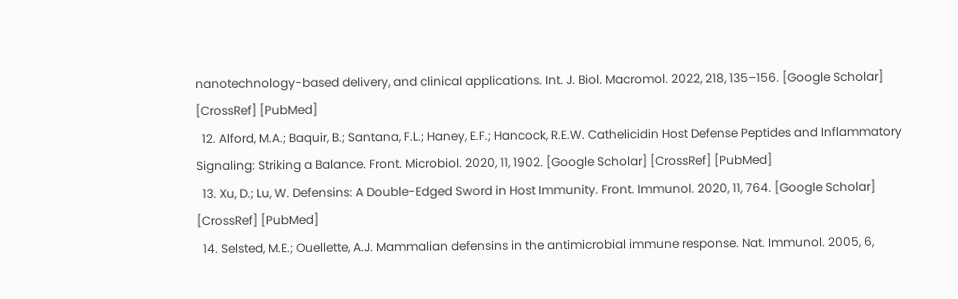nanotechnology-based delivery, and clinical applications. Int. J. Biol. Macromol. 2022, 218, 135–156. [Google Scholar] [CrossRef] [PubMed]
  12. Alford, M.A.; Baquir, B.; Santana, F.L.; Haney, E.F.; Hancock, R.E.W. Cathelicidin Host Defense Peptides and Inflammatory Signaling: Striking a Balance. Front. Microbiol. 2020, 11, 1902. [Google Scholar] [CrossRef] [PubMed]
  13. Xu, D.; Lu, W. Defensins: A Double-Edged Sword in Host Immunity. Front. Immunol. 2020, 11, 764. [Google Scholar] [CrossRef] [PubMed]
  14. Selsted, M.E.; Ouellette, A.J. Mammalian defensins in the antimicrobial immune response. Nat. Immunol. 2005, 6,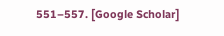551–557. [Google Scholar]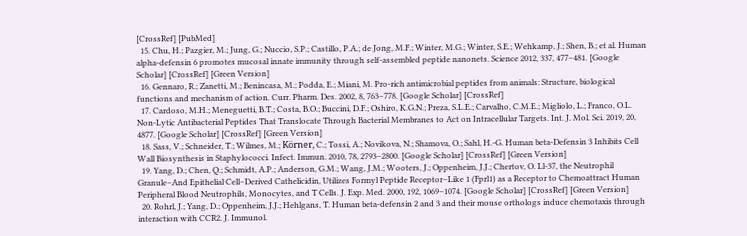[CrossRef] [PubMed]
  15. Chu, H.; Pazgier, M.; Jung, G.; Nuccio, S.P.; Castillo, P.A.; de Jong, M.F.; Winter, M.G.; Winter, S.E.; Wehkamp, J.; Shen, B.; et al. Human alpha-defensin 6 promotes mucosal innate immunity through self-assembled peptide nanonets. Science 2012, 337, 477–481. [Google Scholar] [CrossRef] [Green Version]
  16. Gennaro, R.; Zanetti, M.; Benincasa, M.; Podda, E.; Miani, M. Pro-rich antimicrobial peptides from animals: Structure, biological functions and mechanism of action. Curr. Pharm. Des. 2002, 8, 763–778. [Google Scholar] [CrossRef]
  17. Cardoso, M.H.; Meneguetti, B.T.; Costa, B.O.; Buccini, D.F.; Oshiro, K.G.N.; Preza, S.L.E.; Carvalho, C.M.E.; Migliolo, L.; Franco, O.L. Non-Lytic Antibacterial Peptides That Translocate Through Bacterial Membranes to Act on Intracellular Targets. Int. J. Mol. Sci. 2019, 20, 4877. [Google Scholar] [CrossRef] [Green Version]
  18. Sass, V.; Schneider, T.; Wilmes, M.; Körner, C.; Tossi, A.; Novikova, N.; Shamova, O.; Sahl, H.-G. Human beta-Defensin 3 Inhibits Cell Wall Biosynthesis in Staphylococci. Infect. Immun. 2010, 78, 2793–2800. [Google Scholar] [CrossRef] [Green Version]
  19. Yang, D.; Chen, Q.; Schmidt, A.P.; Anderson, G.M.; Wang, J.M.; Wooters, J.; Oppenheim, J.J.; Chertov, O. Ll-37, the Neutrophil Granule–And Epithelial Cell–Derived Cathelicidin, Utilizes Formyl Peptide Receptor–Like 1 (Fprl1) as a Receptor to Chemoattract Human Peripheral Blood Neutrophils, Monocytes, and T Cells. J. Exp. Med. 2000, 192, 1069–1074. [Google Scholar] [CrossRef] [Green Version]
  20. Rohrl, J.; Yang, D.; Oppenheim, J.J.; Hehlgans, T. Human beta-defensin 2 and 3 and their mouse orthologs induce chemotaxis through interaction with CCR2. J. Immunol.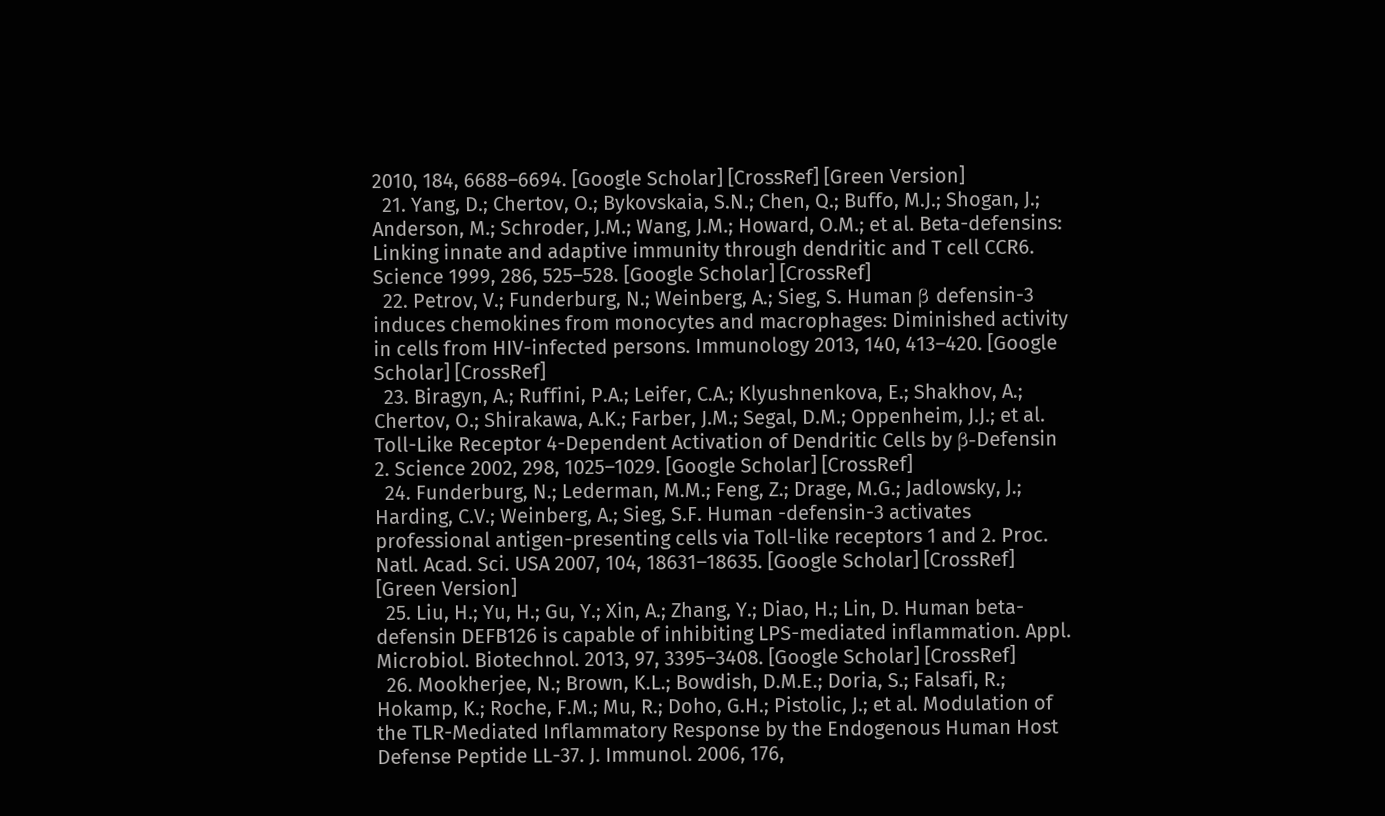2010, 184, 6688–6694. [Google Scholar] [CrossRef] [Green Version]
  21. Yang, D.; Chertov, O.; Bykovskaia, S.N.; Chen, Q.; Buffo, M.J.; Shogan, J.; Anderson, M.; Schroder, J.M.; Wang, J.M.; Howard, O.M.; et al. Beta-defensins: Linking innate and adaptive immunity through dendritic and T cell CCR6. Science 1999, 286, 525–528. [Google Scholar] [CrossRef]
  22. Petrov, V.; Funderburg, N.; Weinberg, A.; Sieg, S. Human β defensin-3 induces chemokines from monocytes and macrophages: Diminished activity in cells from HIV-infected persons. Immunology 2013, 140, 413–420. [Google Scholar] [CrossRef]
  23. Biragyn, A.; Ruffini, P.A.; Leifer, C.A.; Klyushnenkova, E.; Shakhov, A.; Chertov, O.; Shirakawa, A.K.; Farber, J.M.; Segal, D.M.; Oppenheim, J.J.; et al. Toll-Like Receptor 4-Dependent Activation of Dendritic Cells by β-Defensin 2. Science 2002, 298, 1025–1029. [Google Scholar] [CrossRef]
  24. Funderburg, N.; Lederman, M.M.; Feng, Z.; Drage, M.G.; Jadlowsky, J.; Harding, C.V.; Weinberg, A.; Sieg, S.F. Human -defensin-3 activates professional antigen-presenting cells via Toll-like receptors 1 and 2. Proc. Natl. Acad. Sci. USA 2007, 104, 18631–18635. [Google Scholar] [CrossRef] [Green Version]
  25. Liu, H.; Yu, H.; Gu, Y.; Xin, A.; Zhang, Y.; Diao, H.; Lin, D. Human beta-defensin DEFB126 is capable of inhibiting LPS-mediated inflammation. Appl. Microbiol. Biotechnol. 2013, 97, 3395–3408. [Google Scholar] [CrossRef]
  26. Mookherjee, N.; Brown, K.L.; Bowdish, D.M.E.; Doria, S.; Falsafi, R.; Hokamp, K.; Roche, F.M.; Mu, R.; Doho, G.H.; Pistolic, J.; et al. Modulation of the TLR-Mediated Inflammatory Response by the Endogenous Human Host Defense Peptide LL-37. J. Immunol. 2006, 176,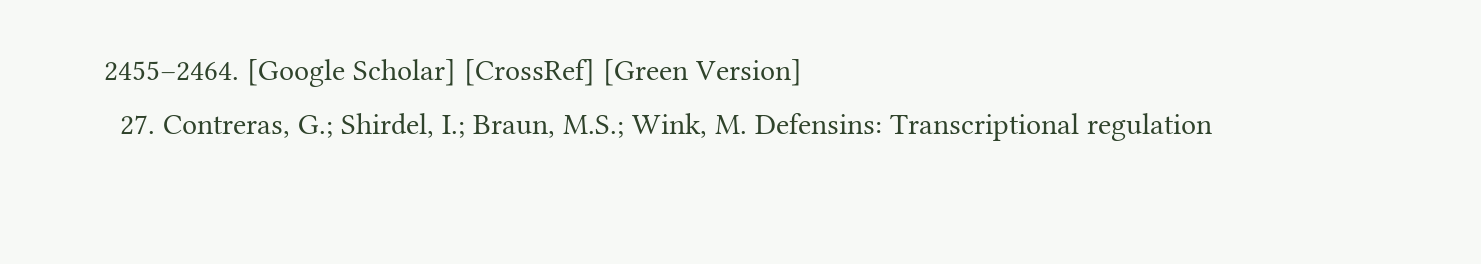2455–2464. [Google Scholar] [CrossRef] [Green Version]
  27. Contreras, G.; Shirdel, I.; Braun, M.S.; Wink, M. Defensins: Transcriptional regulation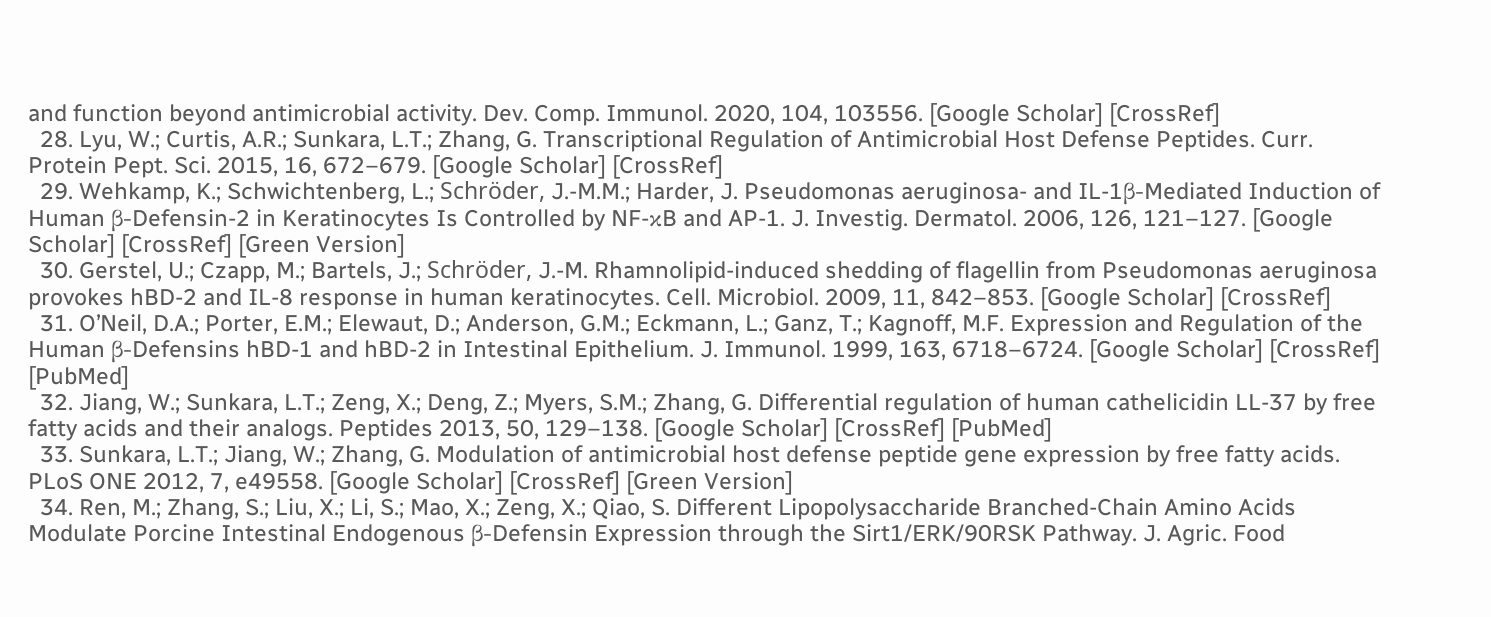and function beyond antimicrobial activity. Dev. Comp. Immunol. 2020, 104, 103556. [Google Scholar] [CrossRef]
  28. Lyu, W.; Curtis, A.R.; Sunkara, L.T.; Zhang, G. Transcriptional Regulation of Antimicrobial Host Defense Peptides. Curr. Protein Pept. Sci. 2015, 16, 672–679. [Google Scholar] [CrossRef]
  29. Wehkamp, K.; Schwichtenberg, L.; Schröder, J.-M.M.; Harder, J. Pseudomonas aeruginosa- and IL-1β-Mediated Induction of Human β-Defensin-2 in Keratinocytes Is Controlled by NF-κB and AP-1. J. Investig. Dermatol. 2006, 126, 121–127. [Google Scholar] [CrossRef] [Green Version]
  30. Gerstel, U.; Czapp, M.; Bartels, J.; Schröder, J.-M. Rhamnolipid-induced shedding of flagellin from Pseudomonas aeruginosa provokes hBD-2 and IL-8 response in human keratinocytes. Cell. Microbiol. 2009, 11, 842–853. [Google Scholar] [CrossRef]
  31. O’Neil, D.A.; Porter, E.M.; Elewaut, D.; Anderson, G.M.; Eckmann, L.; Ganz, T.; Kagnoff, M.F. Expression and Regulation of the Human β-Defensins hBD-1 and hBD-2 in Intestinal Epithelium. J. Immunol. 1999, 163, 6718–6724. [Google Scholar] [CrossRef] [PubMed]
  32. Jiang, W.; Sunkara, L.T.; Zeng, X.; Deng, Z.; Myers, S.M.; Zhang, G. Differential regulation of human cathelicidin LL-37 by free fatty acids and their analogs. Peptides 2013, 50, 129–138. [Google Scholar] [CrossRef] [PubMed]
  33. Sunkara, L.T.; Jiang, W.; Zhang, G. Modulation of antimicrobial host defense peptide gene expression by free fatty acids. PLoS ONE 2012, 7, e49558. [Google Scholar] [CrossRef] [Green Version]
  34. Ren, M.; Zhang, S.; Liu, X.; Li, S.; Mao, X.; Zeng, X.; Qiao, S. Different Lipopolysaccharide Branched-Chain Amino Acids Modulate Porcine Intestinal Endogenous β-Defensin Expression through the Sirt1/ERK/90RSK Pathway. J. Agric. Food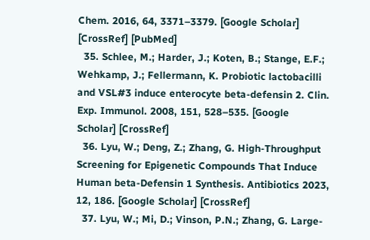Chem. 2016, 64, 3371–3379. [Google Scholar] [CrossRef] [PubMed]
  35. Schlee, M.; Harder, J.; Koten, B.; Stange, E.F.; Wehkamp, J.; Fellermann, K. Probiotic lactobacilli and VSL#3 induce enterocyte beta-defensin 2. Clin. Exp. Immunol. 2008, 151, 528–535. [Google Scholar] [CrossRef]
  36. Lyu, W.; Deng, Z.; Zhang, G. High-Throughput Screening for Epigenetic Compounds That Induce Human beta-Defensin 1 Synthesis. Antibiotics 2023, 12, 186. [Google Scholar] [CrossRef]
  37. Lyu, W.; Mi, D.; Vinson, P.N.; Zhang, G. Large-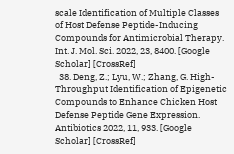scale Identification of Multiple Classes of Host Defense Peptide-Inducing Compounds for Antimicrobial Therapy. Int. J. Mol. Sci. 2022, 23, 8400. [Google Scholar] [CrossRef]
  38. Deng, Z.; Lyu, W.; Zhang, G. High-Throughput Identification of Epigenetic Compounds to Enhance Chicken Host Defense Peptide Gene Expression. Antibiotics 2022, 11, 933. [Google Scholar] [CrossRef]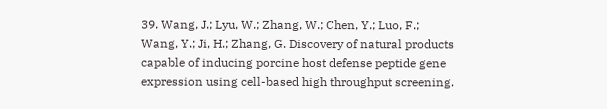39. Wang, J.; Lyu, W.; Zhang, W.; Chen, Y.; Luo, F.; Wang, Y.; Ji, H.; Zhang, G. Discovery of natural products capable of inducing porcine host defense peptide gene expression using cell-based high throughput screening.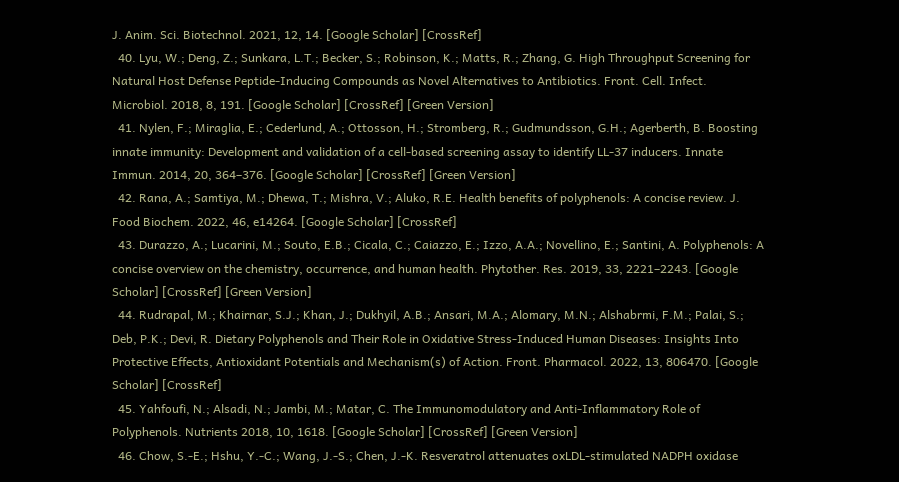J. Anim. Sci. Biotechnol. 2021, 12, 14. [Google Scholar] [CrossRef]
  40. Lyu, W.; Deng, Z.; Sunkara, L.T.; Becker, S.; Robinson, K.; Matts, R.; Zhang, G. High Throughput Screening for Natural Host Defense Peptide-Inducing Compounds as Novel Alternatives to Antibiotics. Front. Cell. Infect. Microbiol. 2018, 8, 191. [Google Scholar] [CrossRef] [Green Version]
  41. Nylen, F.; Miraglia, E.; Cederlund, A.; Ottosson, H.; Stromberg, R.; Gudmundsson, G.H.; Agerberth, B. Boosting innate immunity: Development and validation of a cell-based screening assay to identify LL-37 inducers. Innate Immun. 2014, 20, 364–376. [Google Scholar] [CrossRef] [Green Version]
  42. Rana, A.; Samtiya, M.; Dhewa, T.; Mishra, V.; Aluko, R.E. Health benefits of polyphenols: A concise review. J. Food Biochem. 2022, 46, e14264. [Google Scholar] [CrossRef]
  43. Durazzo, A.; Lucarini, M.; Souto, E.B.; Cicala, C.; Caiazzo, E.; Izzo, A.A.; Novellino, E.; Santini, A. Polyphenols: A concise overview on the chemistry, occurrence, and human health. Phytother. Res. 2019, 33, 2221–2243. [Google Scholar] [CrossRef] [Green Version]
  44. Rudrapal, M.; Khairnar, S.J.; Khan, J.; Dukhyil, A.B.; Ansari, M.A.; Alomary, M.N.; Alshabrmi, F.M.; Palai, S.; Deb, P.K.; Devi, R. Dietary Polyphenols and Their Role in Oxidative Stress-Induced Human Diseases: Insights Into Protective Effects, Antioxidant Potentials and Mechanism(s) of Action. Front. Pharmacol. 2022, 13, 806470. [Google Scholar] [CrossRef]
  45. Yahfoufi, N.; Alsadi, N.; Jambi, M.; Matar, C. The Immunomodulatory and Anti-Inflammatory Role of Polyphenols. Nutrients 2018, 10, 1618. [Google Scholar] [CrossRef] [Green Version]
  46. Chow, S.-E.; Hshu, Y.-C.; Wang, J.-S.; Chen, J.-K. Resveratrol attenuates oxLDL-stimulated NADPH oxidase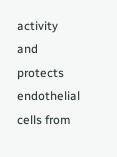activity and protects endothelial cells from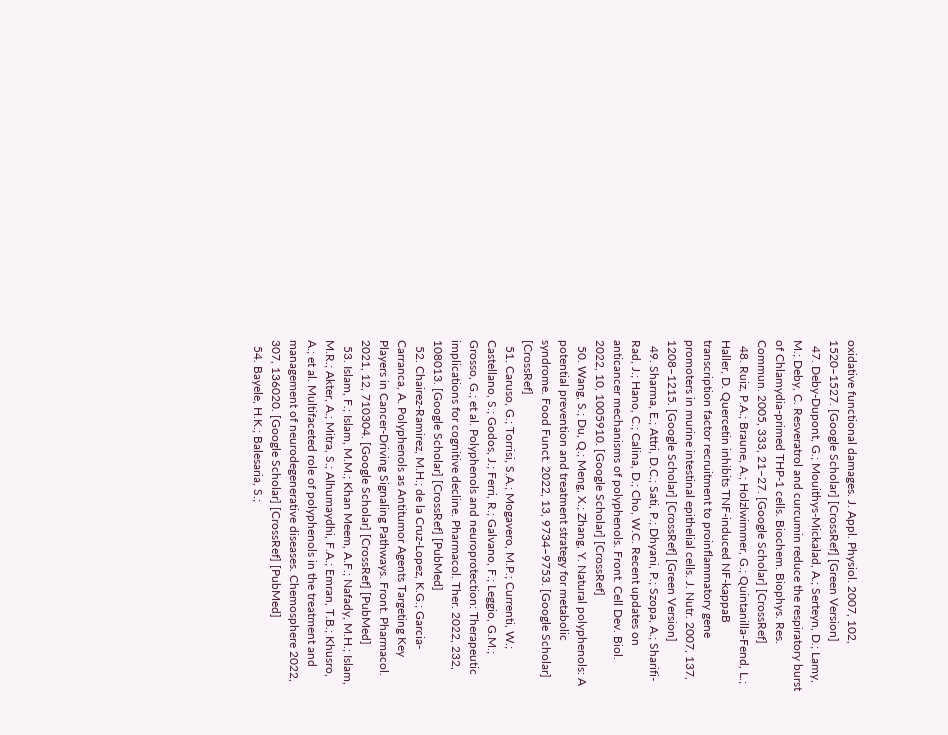oxidative functional damages. J. Appl. Physiol. 2007, 102, 1520–1527. [Google Scholar] [CrossRef] [Green Version]
  47. Deby-Dupont, G.; Mouithys-Mickalad, A.; Serteyn, D.; Lamy, M.; Deby, C. Resveratrol and curcumin reduce the respiratory burst of Chlamydia-primed THP-1 cells. Biochem. Biophys. Res. Commun. 2005, 333, 21–27. [Google Scholar] [CrossRef]
  48. Ruiz, P.A.; Braune, A.; Holzlwimmer, G.; Quintanilla-Fend, L.; Haller, D. Quercetin inhibits TNF-induced NF-kappaB transcription factor recruitment to proinflammatory gene promoters in murine intestinal epithelial cells. J. Nutr. 2007, 137, 1208–1215. [Google Scholar] [CrossRef] [Green Version]
  49. Sharma, E.; Attri, D.C.; Sati, P.; Dhyani, P.; Szopa, A.; Sharifi-Rad, J.; Hano, C.; Calina, D.; Cho, W.C. Recent updates on anticancer mechanisms of polyphenols. Front. Cell Dev. Biol. 2022, 10, 1005910. [Google Scholar] [CrossRef]
  50. Wang, S.; Du, Q.; Meng, X.; Zhang, Y. Natural polyphenols: A potential prevention and treatment strategy for metabolic syndrome. Food Funct. 2022, 13, 9734–9753. [Google Scholar] [CrossRef]
  51. Caruso, G.; Torrisi, S.A.; Mogavero, M.P.; Currenti, W.; Castellano, S.; Godos, J.; Ferri, R.; Galvano, F.; Leggio, G.M.; Grosso, G.; et al. Polyphenols and neuroprotection: Therapeutic implications for cognitive decline. Pharmacol. Ther. 2022, 232, 108013. [Google Scholar] [CrossRef] [PubMed]
  52. Chairez-Ramirez, M.H.; de la Cruz-Lopez, K.G.; Garcia-Carranca, A. Polyphenols as Antitumor Agents Targeting Key Players in Cancer-Driving Signaling Pathways. Front. Pharmacol. 2021, 12, 710304. [Google Scholar] [CrossRef] [PubMed]
  53. Islam, F.; Islam, M.M.; Khan Meem, A.F.; Nafady, M.H.; Islam, M.R.; Akter, A.; Mitra, S.; Alhumaydhi, F.A.; Emran, T.B.; Khusro, A.; et al. Multifaceted role of polyphenols in the treatment and management of neurodegenerative diseases. Chemosphere 2022, 307, 136020. [Google Scholar] [CrossRef] [PubMed]
  54. Bayele, H.K.; Balesaria, S.;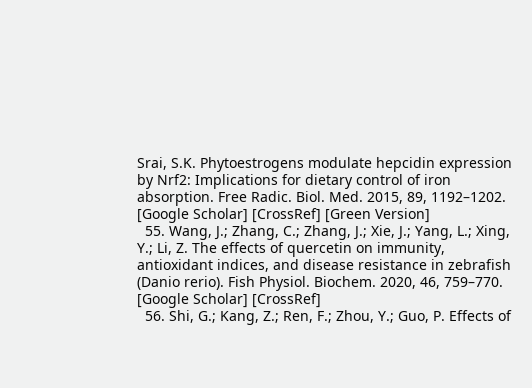Srai, S.K. Phytoestrogens modulate hepcidin expression by Nrf2: Implications for dietary control of iron absorption. Free Radic. Biol. Med. 2015, 89, 1192–1202. [Google Scholar] [CrossRef] [Green Version]
  55. Wang, J.; Zhang, C.; Zhang, J.; Xie, J.; Yang, L.; Xing, Y.; Li, Z. The effects of quercetin on immunity, antioxidant indices, and disease resistance in zebrafish (Danio rerio). Fish Physiol. Biochem. 2020, 46, 759–770. [Google Scholar] [CrossRef]
  56. Shi, G.; Kang, Z.; Ren, F.; Zhou, Y.; Guo, P. Effects of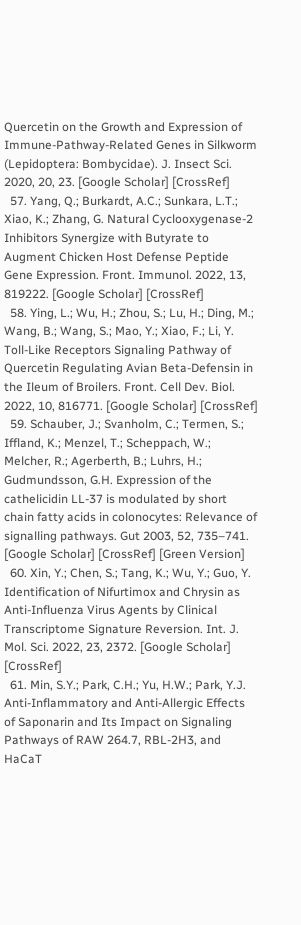Quercetin on the Growth and Expression of Immune-Pathway-Related Genes in Silkworm (Lepidoptera: Bombycidae). J. Insect Sci. 2020, 20, 23. [Google Scholar] [CrossRef]
  57. Yang, Q.; Burkardt, A.C.; Sunkara, L.T.; Xiao, K.; Zhang, G. Natural Cyclooxygenase-2 Inhibitors Synergize with Butyrate to Augment Chicken Host Defense Peptide Gene Expression. Front. Immunol. 2022, 13, 819222. [Google Scholar] [CrossRef]
  58. Ying, L.; Wu, H.; Zhou, S.; Lu, H.; Ding, M.; Wang, B.; Wang, S.; Mao, Y.; Xiao, F.; Li, Y. Toll-Like Receptors Signaling Pathway of Quercetin Regulating Avian Beta-Defensin in the Ileum of Broilers. Front. Cell Dev. Biol. 2022, 10, 816771. [Google Scholar] [CrossRef]
  59. Schauber, J.; Svanholm, C.; Termen, S.; Iffland, K.; Menzel, T.; Scheppach, W.; Melcher, R.; Agerberth, B.; Luhrs, H.; Gudmundsson, G.H. Expression of the cathelicidin LL-37 is modulated by short chain fatty acids in colonocytes: Relevance of signalling pathways. Gut 2003, 52, 735–741. [Google Scholar] [CrossRef] [Green Version]
  60. Xin, Y.; Chen, S.; Tang, K.; Wu, Y.; Guo, Y. Identification of Nifurtimox and Chrysin as Anti-Influenza Virus Agents by Clinical Transcriptome Signature Reversion. Int. J. Mol. Sci. 2022, 23, 2372. [Google Scholar] [CrossRef]
  61. Min, S.Y.; Park, C.H.; Yu, H.W.; Park, Y.J. Anti-Inflammatory and Anti-Allergic Effects of Saponarin and Its Impact on Signaling Pathways of RAW 264.7, RBL-2H3, and HaCaT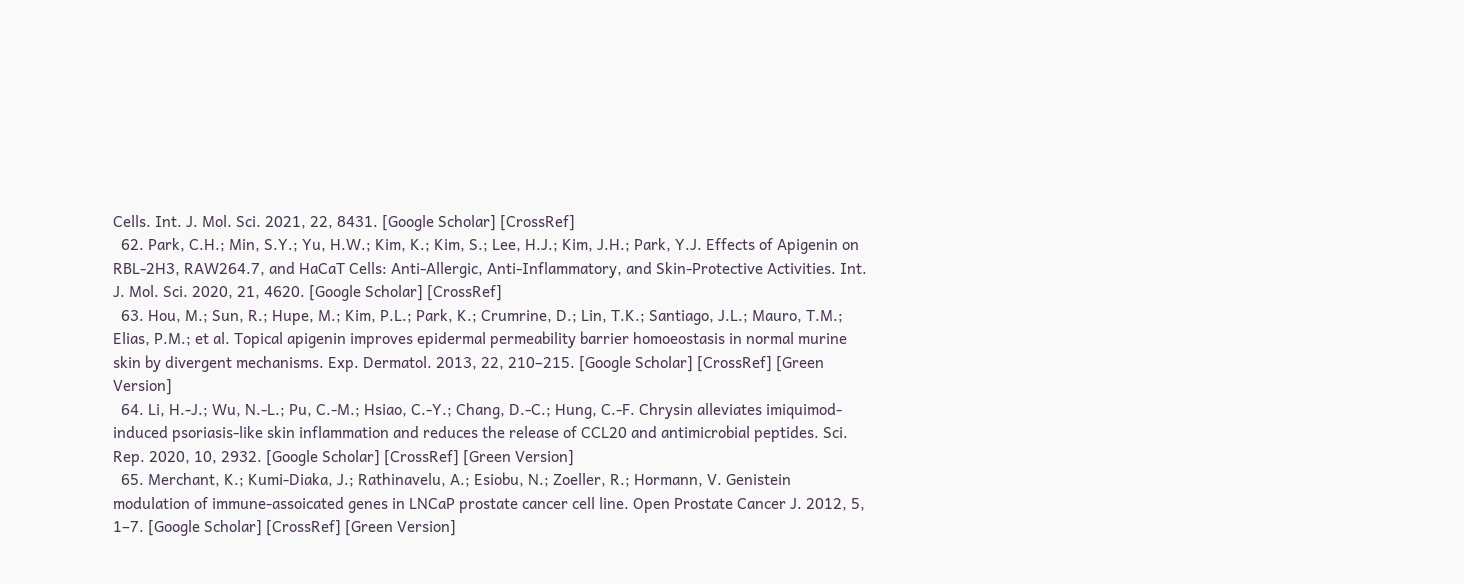Cells. Int. J. Mol. Sci. 2021, 22, 8431. [Google Scholar] [CrossRef]
  62. Park, C.H.; Min, S.Y.; Yu, H.W.; Kim, K.; Kim, S.; Lee, H.J.; Kim, J.H.; Park, Y.J. Effects of Apigenin on RBL-2H3, RAW264.7, and HaCaT Cells: Anti-Allergic, Anti-Inflammatory, and Skin-Protective Activities. Int. J. Mol. Sci. 2020, 21, 4620. [Google Scholar] [CrossRef]
  63. Hou, M.; Sun, R.; Hupe, M.; Kim, P.L.; Park, K.; Crumrine, D.; Lin, T.K.; Santiago, J.L.; Mauro, T.M.; Elias, P.M.; et al. Topical apigenin improves epidermal permeability barrier homoeostasis in normal murine skin by divergent mechanisms. Exp. Dermatol. 2013, 22, 210–215. [Google Scholar] [CrossRef] [Green Version]
  64. Li, H.-J.; Wu, N.-L.; Pu, C.-M.; Hsiao, C.-Y.; Chang, D.-C.; Hung, C.-F. Chrysin alleviates imiquimod-induced psoriasis-like skin inflammation and reduces the release of CCL20 and antimicrobial peptides. Sci. Rep. 2020, 10, 2932. [Google Scholar] [CrossRef] [Green Version]
  65. Merchant, K.; Kumi-Diaka, J.; Rathinavelu, A.; Esiobu, N.; Zoeller, R.; Hormann, V. Genistein modulation of immune-assoicated genes in LNCaP prostate cancer cell line. Open Prostate Cancer J. 2012, 5, 1–7. [Google Scholar] [CrossRef] [Green Version]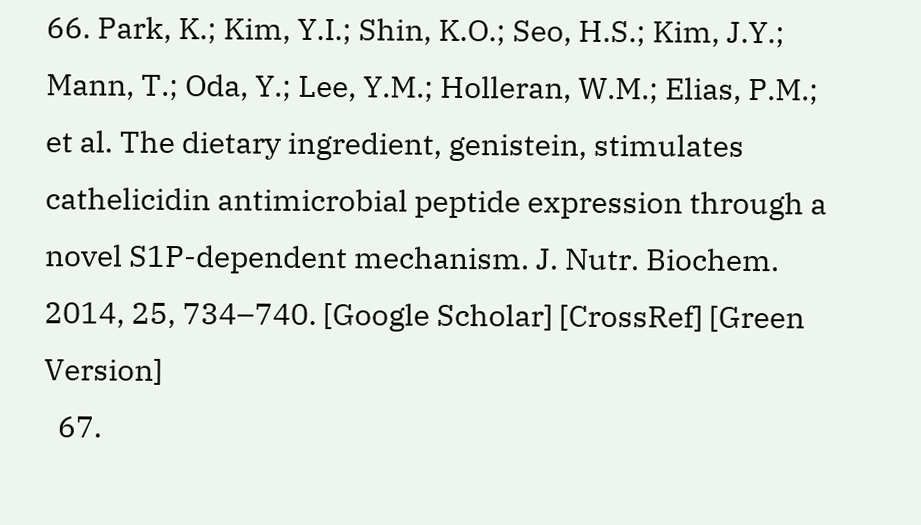66. Park, K.; Kim, Y.I.; Shin, K.O.; Seo, H.S.; Kim, J.Y.; Mann, T.; Oda, Y.; Lee, Y.M.; Holleran, W.M.; Elias, P.M.; et al. The dietary ingredient, genistein, stimulates cathelicidin antimicrobial peptide expression through a novel S1P-dependent mechanism. J. Nutr. Biochem. 2014, 25, 734–740. [Google Scholar] [CrossRef] [Green Version]
  67.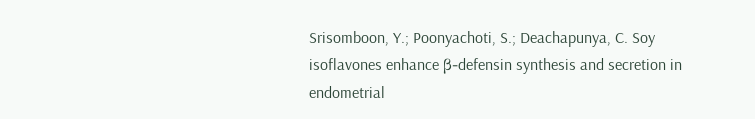Srisomboon, Y.; Poonyachoti, S.; Deachapunya, C. Soy isoflavones enhance β-defensin synthesis and secretion in endometrial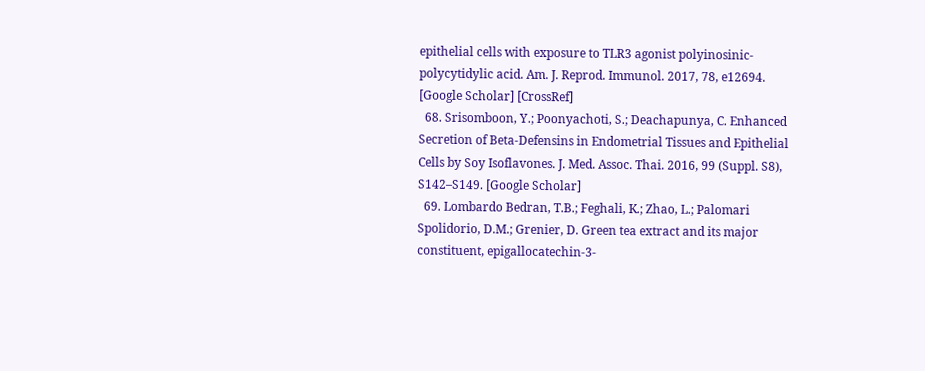epithelial cells with exposure to TLR3 agonist polyinosinic-polycytidylic acid. Am. J. Reprod. Immunol. 2017, 78, e12694. [Google Scholar] [CrossRef]
  68. Srisomboon, Y.; Poonyachoti, S.; Deachapunya, C. Enhanced Secretion of Beta-Defensins in Endometrial Tissues and Epithelial Cells by Soy Isoflavones. J. Med. Assoc. Thai. 2016, 99 (Suppl. S8), S142–S149. [Google Scholar]
  69. Lombardo Bedran, T.B.; Feghali, K.; Zhao, L.; Palomari Spolidorio, D.M.; Grenier, D. Green tea extract and its major constituent, epigallocatechin-3-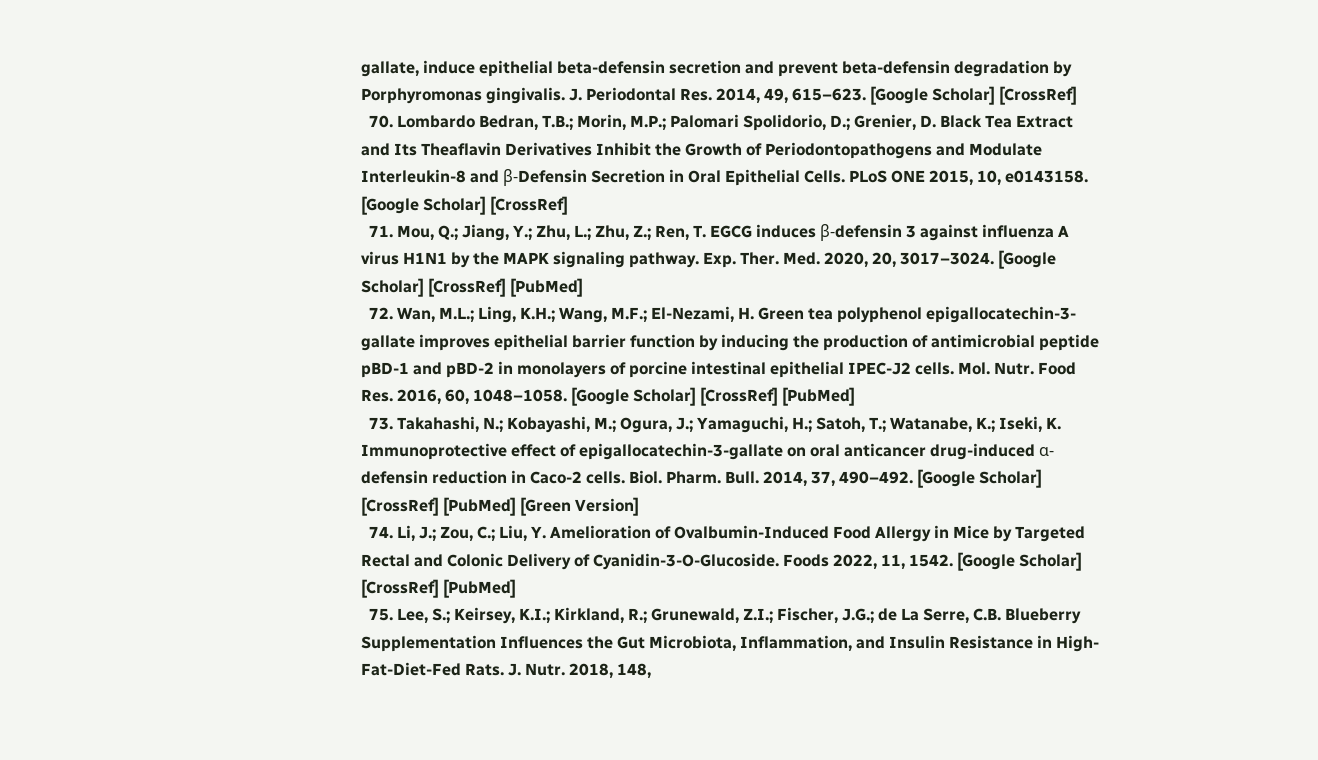gallate, induce epithelial beta-defensin secretion and prevent beta-defensin degradation by Porphyromonas gingivalis. J. Periodontal Res. 2014, 49, 615–623. [Google Scholar] [CrossRef]
  70. Lombardo Bedran, T.B.; Morin, M.P.; Palomari Spolidorio, D.; Grenier, D. Black Tea Extract and Its Theaflavin Derivatives Inhibit the Growth of Periodontopathogens and Modulate Interleukin-8 and β-Defensin Secretion in Oral Epithelial Cells. PLoS ONE 2015, 10, e0143158. [Google Scholar] [CrossRef]
  71. Mou, Q.; Jiang, Y.; Zhu, L.; Zhu, Z.; Ren, T. EGCG induces β-defensin 3 against influenza A virus H1N1 by the MAPK signaling pathway. Exp. Ther. Med. 2020, 20, 3017–3024. [Google Scholar] [CrossRef] [PubMed]
  72. Wan, M.L.; Ling, K.H.; Wang, M.F.; El-Nezami, H. Green tea polyphenol epigallocatechin-3-gallate improves epithelial barrier function by inducing the production of antimicrobial peptide pBD-1 and pBD-2 in monolayers of porcine intestinal epithelial IPEC-J2 cells. Mol. Nutr. Food Res. 2016, 60, 1048–1058. [Google Scholar] [CrossRef] [PubMed]
  73. Takahashi, N.; Kobayashi, M.; Ogura, J.; Yamaguchi, H.; Satoh, T.; Watanabe, K.; Iseki, K. Immunoprotective effect of epigallocatechin-3-gallate on oral anticancer drug-induced α-defensin reduction in Caco-2 cells. Biol. Pharm. Bull. 2014, 37, 490–492. [Google Scholar] [CrossRef] [PubMed] [Green Version]
  74. Li, J.; Zou, C.; Liu, Y. Amelioration of Ovalbumin-Induced Food Allergy in Mice by Targeted Rectal and Colonic Delivery of Cyanidin-3-O-Glucoside. Foods 2022, 11, 1542. [Google Scholar] [CrossRef] [PubMed]
  75. Lee, S.; Keirsey, K.I.; Kirkland, R.; Grunewald, Z.I.; Fischer, J.G.; de La Serre, C.B. Blueberry Supplementation Influences the Gut Microbiota, Inflammation, and Insulin Resistance in High-Fat-Diet-Fed Rats. J. Nutr. 2018, 148,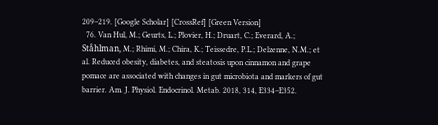209–219. [Google Scholar] [CrossRef] [Green Version]
  76. Van Hul, M.; Geurts, L.; Plovier, H.; Druart, C.; Everard, A.; Ståhlman, M.; Rhimi, M.; Chira, K.; Teissedre, P.L.; Delzenne, N.M.; et al. Reduced obesity, diabetes, and steatosis upon cinnamon and grape pomace are associated with changes in gut microbiota and markers of gut barrier. Am. J. Physiol. Endocrinol. Metab. 2018, 314, E334–E352.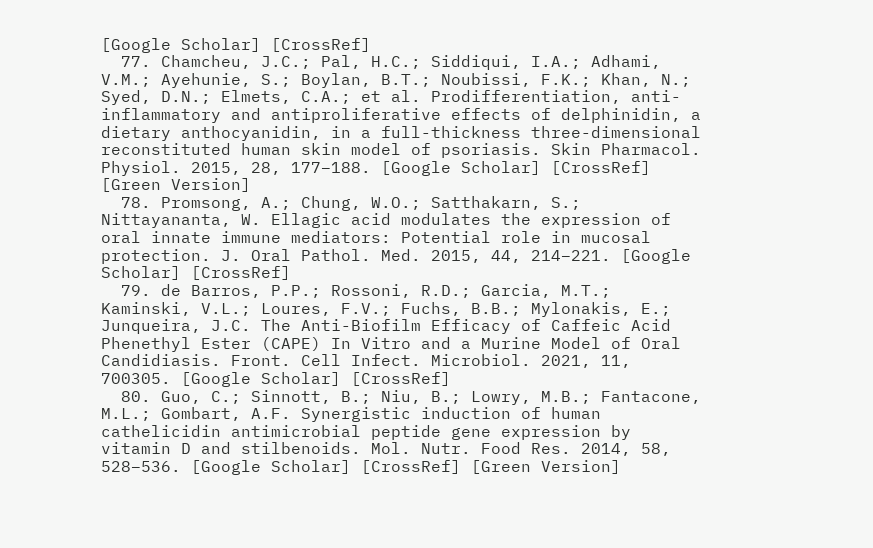[Google Scholar] [CrossRef]
  77. Chamcheu, J.C.; Pal, H.C.; Siddiqui, I.A.; Adhami, V.M.; Ayehunie, S.; Boylan, B.T.; Noubissi, F.K.; Khan, N.; Syed, D.N.; Elmets, C.A.; et al. Prodifferentiation, anti-inflammatory and antiproliferative effects of delphinidin, a dietary anthocyanidin, in a full-thickness three-dimensional reconstituted human skin model of psoriasis. Skin Pharmacol. Physiol. 2015, 28, 177–188. [Google Scholar] [CrossRef] [Green Version]
  78. Promsong, A.; Chung, W.O.; Satthakarn, S.; Nittayananta, W. Ellagic acid modulates the expression of oral innate immune mediators: Potential role in mucosal protection. J. Oral Pathol. Med. 2015, 44, 214–221. [Google Scholar] [CrossRef]
  79. de Barros, P.P.; Rossoni, R.D.; Garcia, M.T.; Kaminski, V.L.; Loures, F.V.; Fuchs, B.B.; Mylonakis, E.; Junqueira, J.C. The Anti-Biofilm Efficacy of Caffeic Acid Phenethyl Ester (CAPE) In Vitro and a Murine Model of Oral Candidiasis. Front. Cell Infect. Microbiol. 2021, 11, 700305. [Google Scholar] [CrossRef]
  80. Guo, C.; Sinnott, B.; Niu, B.; Lowry, M.B.; Fantacone, M.L.; Gombart, A.F. Synergistic induction of human cathelicidin antimicrobial peptide gene expression by vitamin D and stilbenoids. Mol. Nutr. Food Res. 2014, 58, 528–536. [Google Scholar] [CrossRef] [Green Version]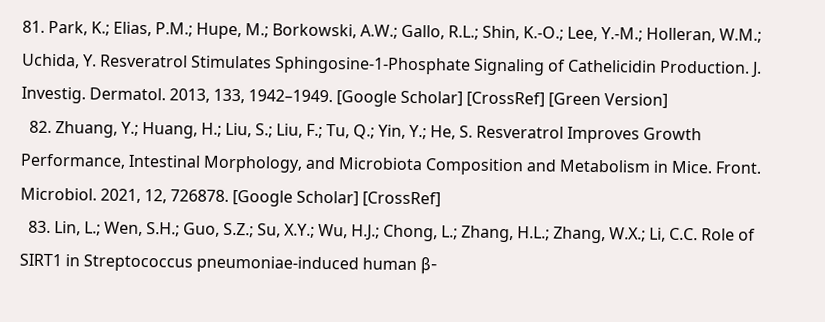81. Park, K.; Elias, P.M.; Hupe, M.; Borkowski, A.W.; Gallo, R.L.; Shin, K.-O.; Lee, Y.-M.; Holleran, W.M.; Uchida, Y. Resveratrol Stimulates Sphingosine-1-Phosphate Signaling of Cathelicidin Production. J. Investig. Dermatol. 2013, 133, 1942–1949. [Google Scholar] [CrossRef] [Green Version]
  82. Zhuang, Y.; Huang, H.; Liu, S.; Liu, F.; Tu, Q.; Yin, Y.; He, S. Resveratrol Improves Growth Performance, Intestinal Morphology, and Microbiota Composition and Metabolism in Mice. Front. Microbiol. 2021, 12, 726878. [Google Scholar] [CrossRef]
  83. Lin, L.; Wen, S.H.; Guo, S.Z.; Su, X.Y.; Wu, H.J.; Chong, L.; Zhang, H.L.; Zhang, W.X.; Li, C.C. Role of SIRT1 in Streptococcus pneumoniae-induced human β-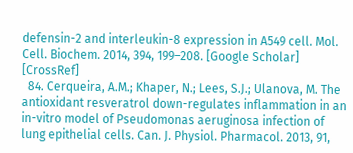defensin-2 and interleukin-8 expression in A549 cell. Mol. Cell. Biochem. 2014, 394, 199–208. [Google Scholar] [CrossRef]
  84. Cerqueira, A.M.; Khaper, N.; Lees, S.J.; Ulanova, M. The antioxidant resveratrol down-regulates inflammation in an in-vitro model of Pseudomonas aeruginosa infection of lung epithelial cells. Can. J. Physiol. Pharmacol. 2013, 91,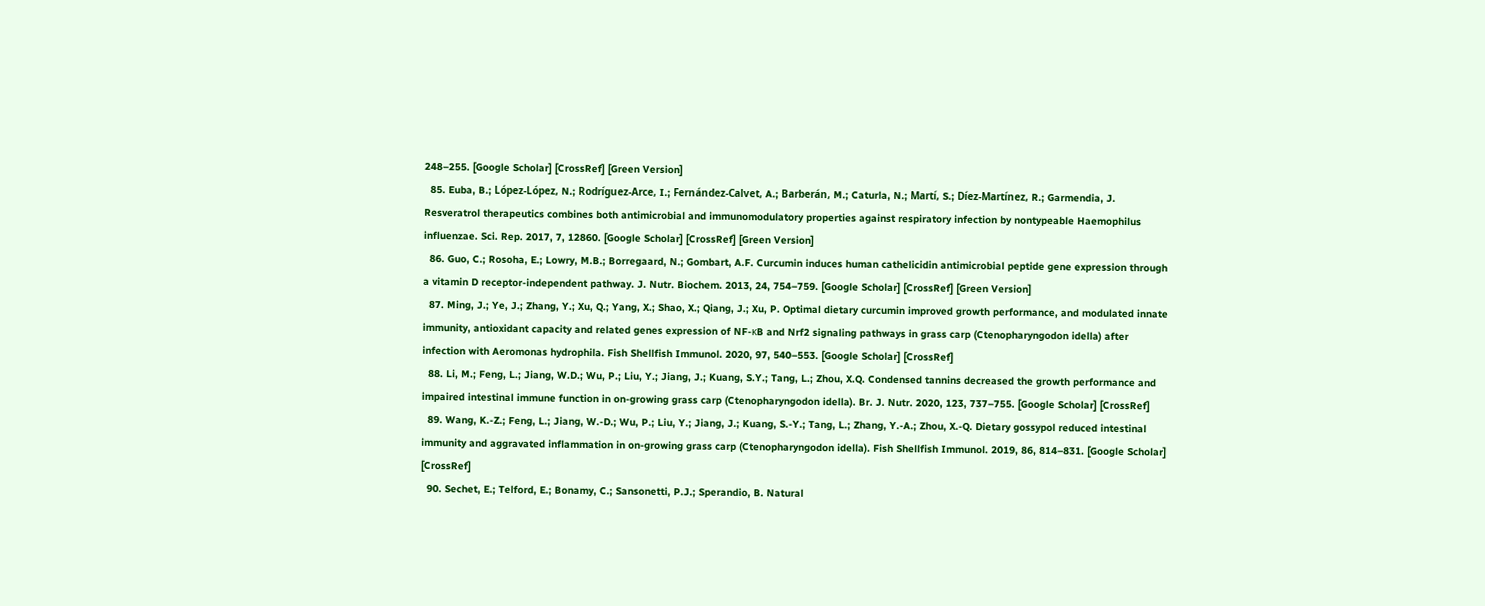248–255. [Google Scholar] [CrossRef] [Green Version]
  85. Euba, B.; López-López, N.; Rodríguez-Arce, I.; Fernández-Calvet, A.; Barberán, M.; Caturla, N.; Martí, S.; Díez-Martínez, R.; Garmendia, J. Resveratrol therapeutics combines both antimicrobial and immunomodulatory properties against respiratory infection by nontypeable Haemophilus influenzae. Sci. Rep. 2017, 7, 12860. [Google Scholar] [CrossRef] [Green Version]
  86. Guo, C.; Rosoha, E.; Lowry, M.B.; Borregaard, N.; Gombart, A.F. Curcumin induces human cathelicidin antimicrobial peptide gene expression through a vitamin D receptor-independent pathway. J. Nutr. Biochem. 2013, 24, 754–759. [Google Scholar] [CrossRef] [Green Version]
  87. Ming, J.; Ye, J.; Zhang, Y.; Xu, Q.; Yang, X.; Shao, X.; Qiang, J.; Xu, P. Optimal dietary curcumin improved growth performance, and modulated innate immunity, antioxidant capacity and related genes expression of NF-κB and Nrf2 signaling pathways in grass carp (Ctenopharyngodon idella) after infection with Aeromonas hydrophila. Fish Shellfish Immunol. 2020, 97, 540–553. [Google Scholar] [CrossRef]
  88. Li, M.; Feng, L.; Jiang, W.D.; Wu, P.; Liu, Y.; Jiang, J.; Kuang, S.Y.; Tang, L.; Zhou, X.Q. Condensed tannins decreased the growth performance and impaired intestinal immune function in on-growing grass carp (Ctenopharyngodon idella). Br. J. Nutr. 2020, 123, 737–755. [Google Scholar] [CrossRef]
  89. Wang, K.-Z.; Feng, L.; Jiang, W.-D.; Wu, P.; Liu, Y.; Jiang, J.; Kuang, S.-Y.; Tang, L.; Zhang, Y.-A.; Zhou, X.-Q. Dietary gossypol reduced intestinal immunity and aggravated inflammation in on-growing grass carp (Ctenopharyngodon idella). Fish Shellfish Immunol. 2019, 86, 814–831. [Google Scholar] [CrossRef]
  90. Sechet, E.; Telford, E.; Bonamy, C.; Sansonetti, P.J.; Sperandio, B. Natural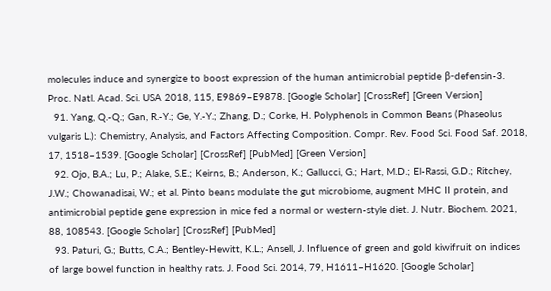molecules induce and synergize to boost expression of the human antimicrobial peptide β-defensin-3. Proc. Natl. Acad. Sci. USA 2018, 115, E9869–E9878. [Google Scholar] [CrossRef] [Green Version]
  91. Yang, Q.-Q.; Gan, R.-Y.; Ge, Y.-Y.; Zhang, D.; Corke, H. Polyphenols in Common Beans (Phaseolus vulgaris L.): Chemistry, Analysis, and Factors Affecting Composition. Compr. Rev. Food Sci. Food Saf. 2018, 17, 1518–1539. [Google Scholar] [CrossRef] [PubMed] [Green Version]
  92. Ojo, B.A.; Lu, P.; Alake, S.E.; Keirns, B.; Anderson, K.; Gallucci, G.; Hart, M.D.; El-Rassi, G.D.; Ritchey, J.W.; Chowanadisai, W.; et al. Pinto beans modulate the gut microbiome, augment MHC II protein, and antimicrobial peptide gene expression in mice fed a normal or western-style diet. J. Nutr. Biochem. 2021, 88, 108543. [Google Scholar] [CrossRef] [PubMed]
  93. Paturi, G.; Butts, C.A.; Bentley-Hewitt, K.L.; Ansell, J. Influence of green and gold kiwifruit on indices of large bowel function in healthy rats. J. Food Sci. 2014, 79, H1611–H1620. [Google Scholar]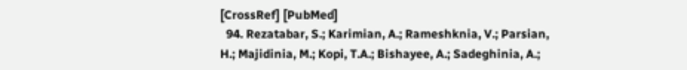[CrossRef] [PubMed]
  94. Rezatabar, S.; Karimian, A.; Rameshknia, V.; Parsian, H.; Majidinia, M.; Kopi, T.A.; Bishayee, A.; Sadeghinia, A.;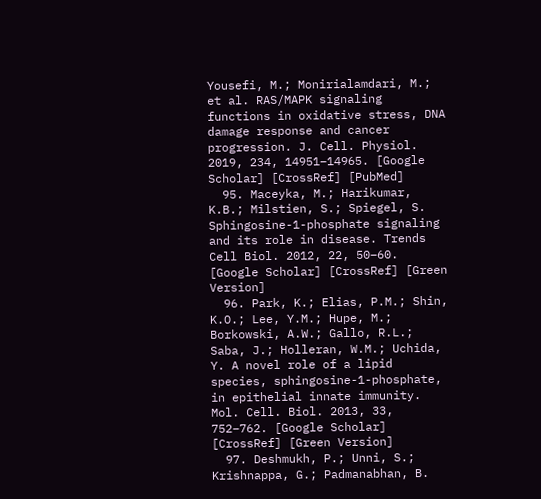Yousefi, M.; Monirialamdari, M.; et al. RAS/MAPK signaling functions in oxidative stress, DNA damage response and cancer progression. J. Cell. Physiol. 2019, 234, 14951–14965. [Google Scholar] [CrossRef] [PubMed]
  95. Maceyka, M.; Harikumar, K.B.; Milstien, S.; Spiegel, S. Sphingosine-1-phosphate signaling and its role in disease. Trends Cell Biol. 2012, 22, 50–60. [Google Scholar] [CrossRef] [Green Version]
  96. Park, K.; Elias, P.M.; Shin, K.O.; Lee, Y.M.; Hupe, M.; Borkowski, A.W.; Gallo, R.L.; Saba, J.; Holleran, W.M.; Uchida, Y. A novel role of a lipid species, sphingosine-1-phosphate, in epithelial innate immunity. Mol. Cell. Biol. 2013, 33, 752–762. [Google Scholar] [CrossRef] [Green Version]
  97. Deshmukh, P.; Unni, S.; Krishnappa, G.; Padmanabhan, B.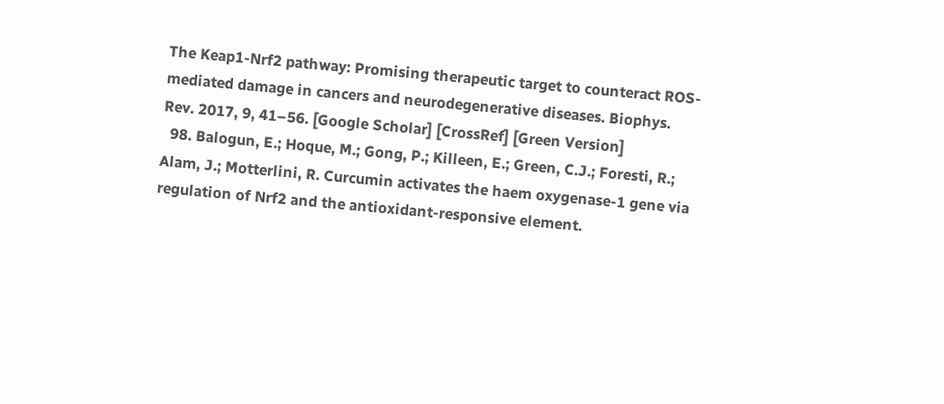The Keap1-Nrf2 pathway: Promising therapeutic target to counteract ROS-mediated damage in cancers and neurodegenerative diseases. Biophys. Rev. 2017, 9, 41–56. [Google Scholar] [CrossRef] [Green Version]
  98. Balogun, E.; Hoque, M.; Gong, P.; Killeen, E.; Green, C.J.; Foresti, R.; Alam, J.; Motterlini, R. Curcumin activates the haem oxygenase-1 gene via regulation of Nrf2 and the antioxidant-responsive element.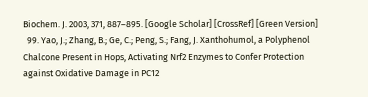Biochem. J. 2003, 371, 887–895. [Google Scholar] [CrossRef] [Green Version]
  99. Yao, J.; Zhang, B.; Ge, C.; Peng, S.; Fang, J. Xanthohumol, a Polyphenol Chalcone Present in Hops, Activating Nrf2 Enzymes to Confer Protection against Oxidative Damage in PC12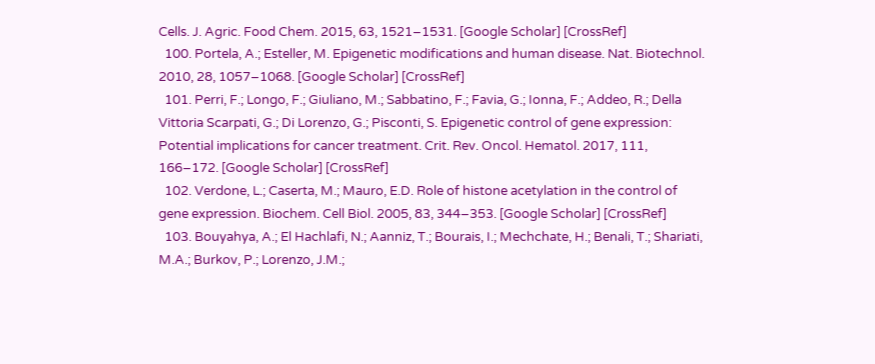Cells. J. Agric. Food Chem. 2015, 63, 1521–1531. [Google Scholar] [CrossRef]
  100. Portela, A.; Esteller, M. Epigenetic modifications and human disease. Nat. Biotechnol. 2010, 28, 1057–1068. [Google Scholar] [CrossRef]
  101. Perri, F.; Longo, F.; Giuliano, M.; Sabbatino, F.; Favia, G.; Ionna, F.; Addeo, R.; Della Vittoria Scarpati, G.; Di Lorenzo, G.; Pisconti, S. Epigenetic control of gene expression: Potential implications for cancer treatment. Crit. Rev. Oncol. Hematol. 2017, 111, 166–172. [Google Scholar] [CrossRef]
  102. Verdone, L.; Caserta, M.; Mauro, E.D. Role of histone acetylation in the control of gene expression. Biochem. Cell Biol. 2005, 83, 344–353. [Google Scholar] [CrossRef]
  103. Bouyahya, A.; El Hachlafi, N.; Aanniz, T.; Bourais, I.; Mechchate, H.; Benali, T.; Shariati, M.A.; Burkov, P.; Lorenzo, J.M.;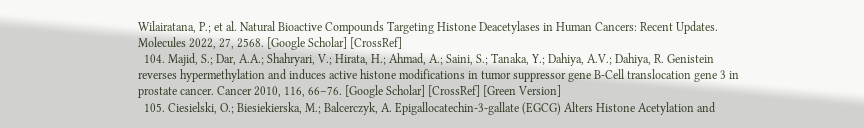Wilairatana, P.; et al. Natural Bioactive Compounds Targeting Histone Deacetylases in Human Cancers: Recent Updates. Molecules 2022, 27, 2568. [Google Scholar] [CrossRef]
  104. Majid, S.; Dar, A.A.; Shahryari, V.; Hirata, H.; Ahmad, A.; Saini, S.; Tanaka, Y.; Dahiya, A.V.; Dahiya, R. Genistein reverses hypermethylation and induces active histone modifications in tumor suppressor gene B-Cell translocation gene 3 in prostate cancer. Cancer 2010, 116, 66–76. [Google Scholar] [CrossRef] [Green Version]
  105. Ciesielski, O.; Biesiekierska, M.; Balcerczyk, A. Epigallocatechin-3-gallate (EGCG) Alters Histone Acetylation and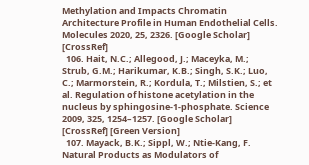Methylation and Impacts Chromatin Architecture Profile in Human Endothelial Cells. Molecules 2020, 25, 2326. [Google Scholar] [CrossRef]
  106. Hait, N.C.; Allegood, J.; Maceyka, M.; Strub, G.M.; Harikumar, K.B.; Singh, S.K.; Luo, C.; Marmorstein, R.; Kordula, T.; Milstien, S.; et al. Regulation of histone acetylation in the nucleus by sphingosine-1-phosphate. Science 2009, 325, 1254–1257. [Google Scholar] [CrossRef] [Green Version]
  107. Mayack, B.K.; Sippl, W.; Ntie-Kang, F. Natural Products as Modulators of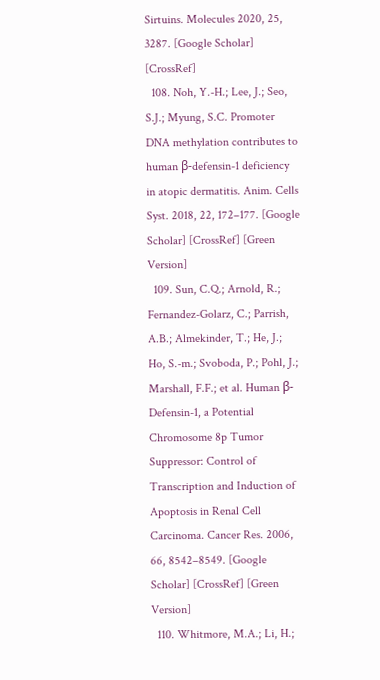Sirtuins. Molecules 2020, 25, 3287. [Google Scholar] [CrossRef]
  108. Noh, Y.-H.; Lee, J.; Seo, S.J.; Myung, S.C. Promoter DNA methylation contributes to human β-defensin-1 deficiency in atopic dermatitis. Anim. Cells Syst. 2018, 22, 172–177. [Google Scholar] [CrossRef] [Green Version]
  109. Sun, C.Q.; Arnold, R.; Fernandez-Golarz, C.; Parrish, A.B.; Almekinder, T.; He, J.; Ho, S.-m.; Svoboda, P.; Pohl, J.; Marshall, F.F.; et al. Human β-Defensin-1, a Potential Chromosome 8p Tumor Suppressor: Control of Transcription and Induction of Apoptosis in Renal Cell Carcinoma. Cancer Res. 2006, 66, 8542–8549. [Google Scholar] [CrossRef] [Green Version]
  110. Whitmore, M.A.; Li, H.;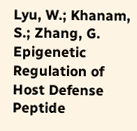Lyu, W.; Khanam, S.; Zhang, G. Epigenetic Regulation of Host Defense Peptide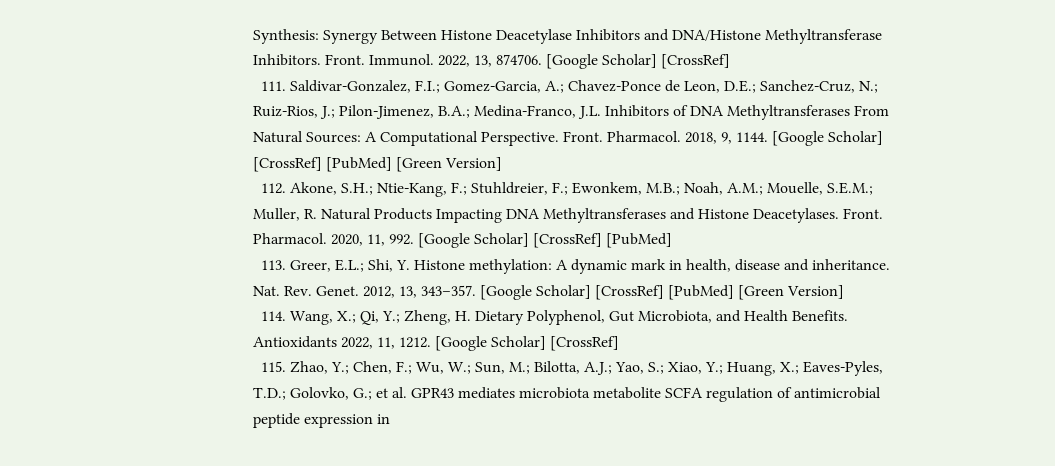Synthesis: Synergy Between Histone Deacetylase Inhibitors and DNA/Histone Methyltransferase Inhibitors. Front. Immunol. 2022, 13, 874706. [Google Scholar] [CrossRef]
  111. Saldivar-Gonzalez, F.I.; Gomez-Garcia, A.; Chavez-Ponce de Leon, D.E.; Sanchez-Cruz, N.; Ruiz-Rios, J.; Pilon-Jimenez, B.A.; Medina-Franco, J.L. Inhibitors of DNA Methyltransferases From Natural Sources: A Computational Perspective. Front. Pharmacol. 2018, 9, 1144. [Google Scholar] [CrossRef] [PubMed] [Green Version]
  112. Akone, S.H.; Ntie-Kang, F.; Stuhldreier, F.; Ewonkem, M.B.; Noah, A.M.; Mouelle, S.E.M.; Muller, R. Natural Products Impacting DNA Methyltransferases and Histone Deacetylases. Front. Pharmacol. 2020, 11, 992. [Google Scholar] [CrossRef] [PubMed]
  113. Greer, E.L.; Shi, Y. Histone methylation: A dynamic mark in health, disease and inheritance. Nat. Rev. Genet. 2012, 13, 343–357. [Google Scholar] [CrossRef] [PubMed] [Green Version]
  114. Wang, X.; Qi, Y.; Zheng, H. Dietary Polyphenol, Gut Microbiota, and Health Benefits. Antioxidants 2022, 11, 1212. [Google Scholar] [CrossRef]
  115. Zhao, Y.; Chen, F.; Wu, W.; Sun, M.; Bilotta, A.J.; Yao, S.; Xiao, Y.; Huang, X.; Eaves-Pyles, T.D.; Golovko, G.; et al. GPR43 mediates microbiota metabolite SCFA regulation of antimicrobial peptide expression in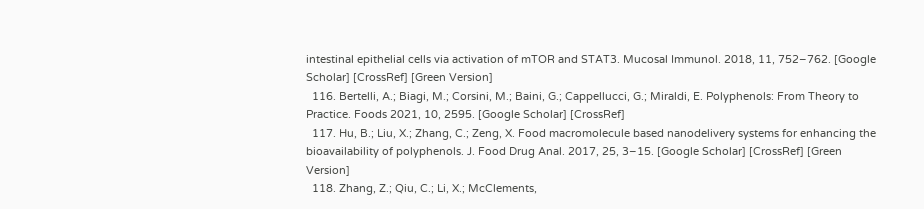intestinal epithelial cells via activation of mTOR and STAT3. Mucosal Immunol. 2018, 11, 752–762. [Google Scholar] [CrossRef] [Green Version]
  116. Bertelli, A.; Biagi, M.; Corsini, M.; Baini, G.; Cappellucci, G.; Miraldi, E. Polyphenols: From Theory to Practice. Foods 2021, 10, 2595. [Google Scholar] [CrossRef]
  117. Hu, B.; Liu, X.; Zhang, C.; Zeng, X. Food macromolecule based nanodelivery systems for enhancing the bioavailability of polyphenols. J. Food Drug Anal. 2017, 25, 3–15. [Google Scholar] [CrossRef] [Green Version]
  118. Zhang, Z.; Qiu, C.; Li, X.; McClements,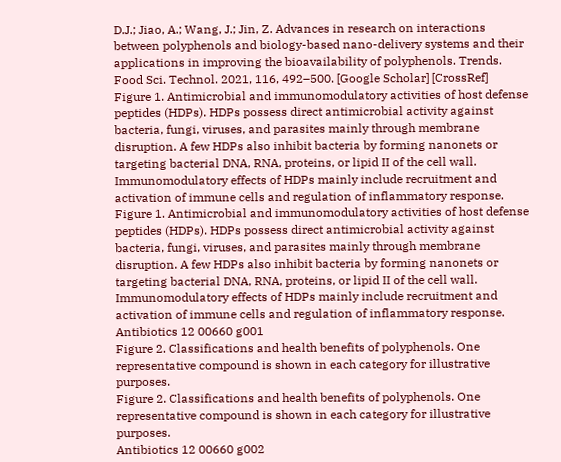D.J.; Jiao, A.; Wang, J.; Jin, Z. Advances in research on interactions between polyphenols and biology-based nano-delivery systems and their applications in improving the bioavailability of polyphenols. Trends. Food Sci. Technol. 2021, 116, 492–500. [Google Scholar] [CrossRef]
Figure 1. Antimicrobial and immunomodulatory activities of host defense peptides (HDPs). HDPs possess direct antimicrobial activity against bacteria, fungi, viruses, and parasites mainly through membrane disruption. A few HDPs also inhibit bacteria by forming nanonets or targeting bacterial DNA, RNA, proteins, or lipid II of the cell wall. Immunomodulatory effects of HDPs mainly include recruitment and activation of immune cells and regulation of inflammatory response.
Figure 1. Antimicrobial and immunomodulatory activities of host defense peptides (HDPs). HDPs possess direct antimicrobial activity against bacteria, fungi, viruses, and parasites mainly through membrane disruption. A few HDPs also inhibit bacteria by forming nanonets or targeting bacterial DNA, RNA, proteins, or lipid II of the cell wall. Immunomodulatory effects of HDPs mainly include recruitment and activation of immune cells and regulation of inflammatory response.
Antibiotics 12 00660 g001
Figure 2. Classifications and health benefits of polyphenols. One representative compound is shown in each category for illustrative purposes.
Figure 2. Classifications and health benefits of polyphenols. One representative compound is shown in each category for illustrative purposes.
Antibiotics 12 00660 g002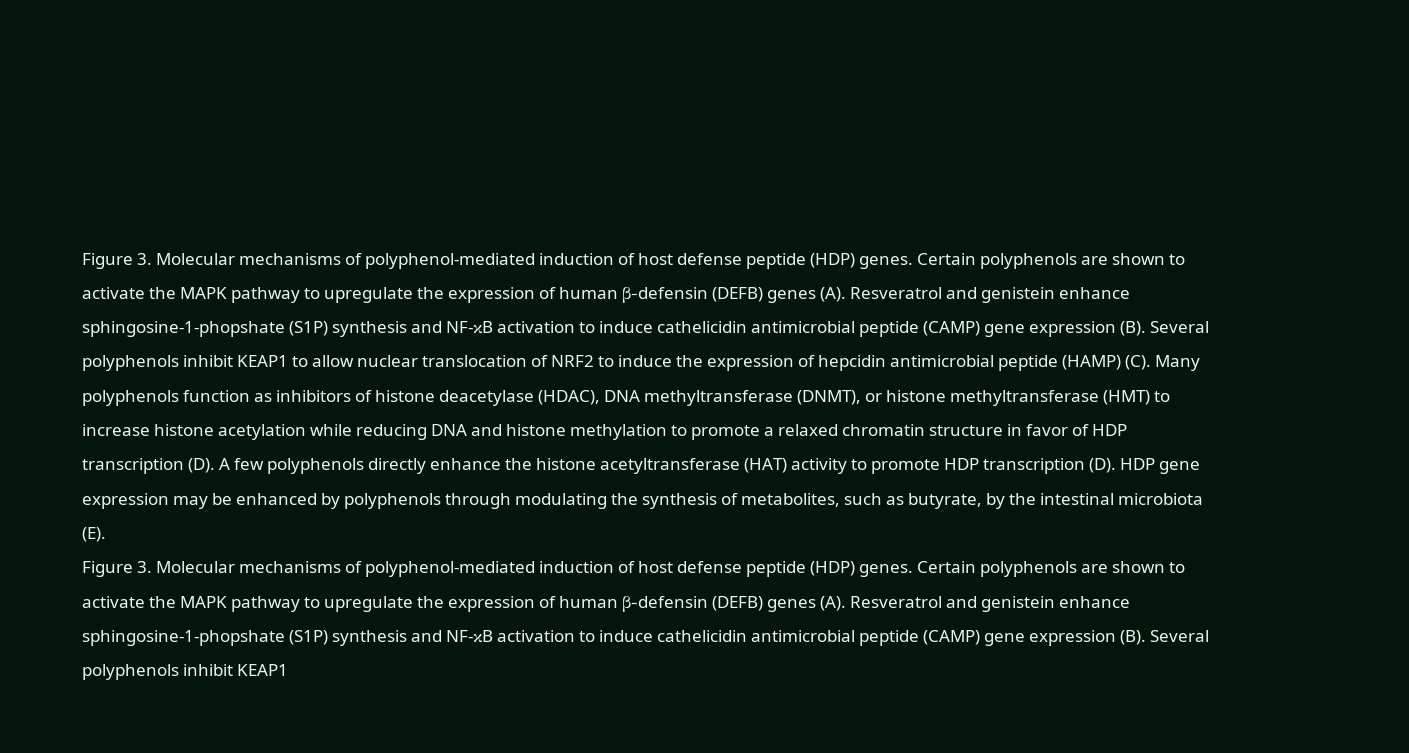Figure 3. Molecular mechanisms of polyphenol-mediated induction of host defense peptide (HDP) genes. Certain polyphenols are shown to activate the MAPK pathway to upregulate the expression of human β-defensin (DEFB) genes (A). Resveratrol and genistein enhance sphingosine-1-phopshate (S1P) synthesis and NF-κB activation to induce cathelicidin antimicrobial peptide (CAMP) gene expression (B). Several polyphenols inhibit KEAP1 to allow nuclear translocation of NRF2 to induce the expression of hepcidin antimicrobial peptide (HAMP) (C). Many polyphenols function as inhibitors of histone deacetylase (HDAC), DNA methyltransferase (DNMT), or histone methyltransferase (HMT) to increase histone acetylation while reducing DNA and histone methylation to promote a relaxed chromatin structure in favor of HDP transcription (D). A few polyphenols directly enhance the histone acetyltransferase (HAT) activity to promote HDP transcription (D). HDP gene expression may be enhanced by polyphenols through modulating the synthesis of metabolites, such as butyrate, by the intestinal microbiota (E).
Figure 3. Molecular mechanisms of polyphenol-mediated induction of host defense peptide (HDP) genes. Certain polyphenols are shown to activate the MAPK pathway to upregulate the expression of human β-defensin (DEFB) genes (A). Resveratrol and genistein enhance sphingosine-1-phopshate (S1P) synthesis and NF-κB activation to induce cathelicidin antimicrobial peptide (CAMP) gene expression (B). Several polyphenols inhibit KEAP1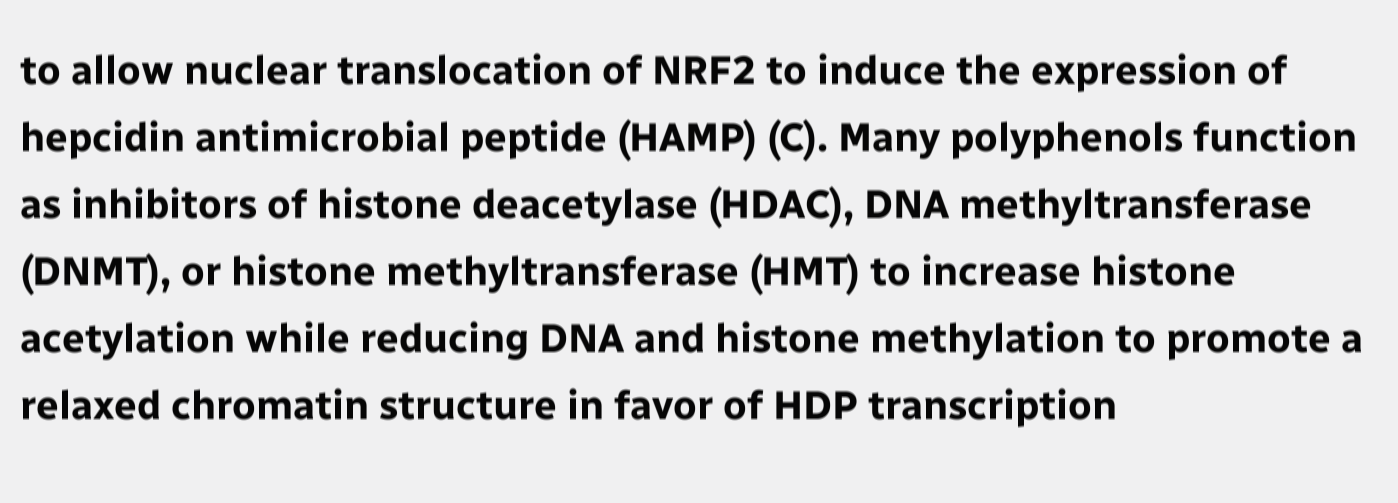to allow nuclear translocation of NRF2 to induce the expression of hepcidin antimicrobial peptide (HAMP) (C). Many polyphenols function as inhibitors of histone deacetylase (HDAC), DNA methyltransferase (DNMT), or histone methyltransferase (HMT) to increase histone acetylation while reducing DNA and histone methylation to promote a relaxed chromatin structure in favor of HDP transcription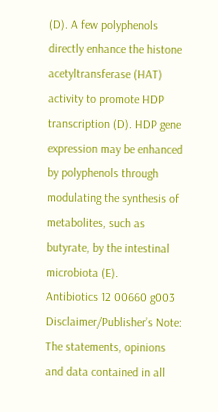(D). A few polyphenols directly enhance the histone acetyltransferase (HAT) activity to promote HDP transcription (D). HDP gene expression may be enhanced by polyphenols through modulating the synthesis of metabolites, such as butyrate, by the intestinal microbiota (E).
Antibiotics 12 00660 g003
Disclaimer/Publisher’s Note: The statements, opinions and data contained in all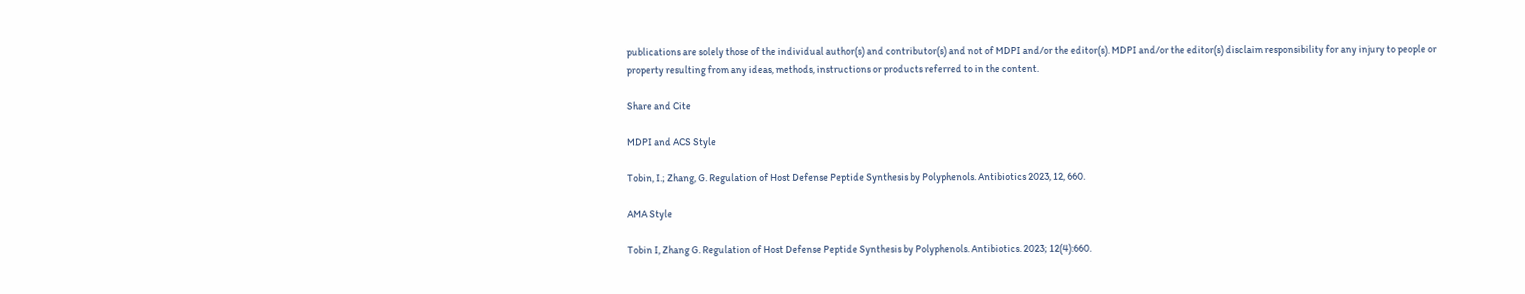publications are solely those of the individual author(s) and contributor(s) and not of MDPI and/or the editor(s). MDPI and/or the editor(s) disclaim responsibility for any injury to people or property resulting from any ideas, methods, instructions or products referred to in the content.

Share and Cite

MDPI and ACS Style

Tobin, I.; Zhang, G. Regulation of Host Defense Peptide Synthesis by Polyphenols. Antibiotics 2023, 12, 660.

AMA Style

Tobin I, Zhang G. Regulation of Host Defense Peptide Synthesis by Polyphenols. Antibiotics. 2023; 12(4):660.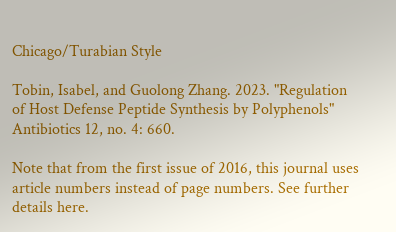Chicago/Turabian Style

Tobin, Isabel, and Guolong Zhang. 2023. "Regulation of Host Defense Peptide Synthesis by Polyphenols" Antibiotics 12, no. 4: 660.

Note that from the first issue of 2016, this journal uses article numbers instead of page numbers. See further details here.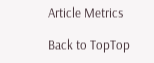Article Metrics

Back to TopTop